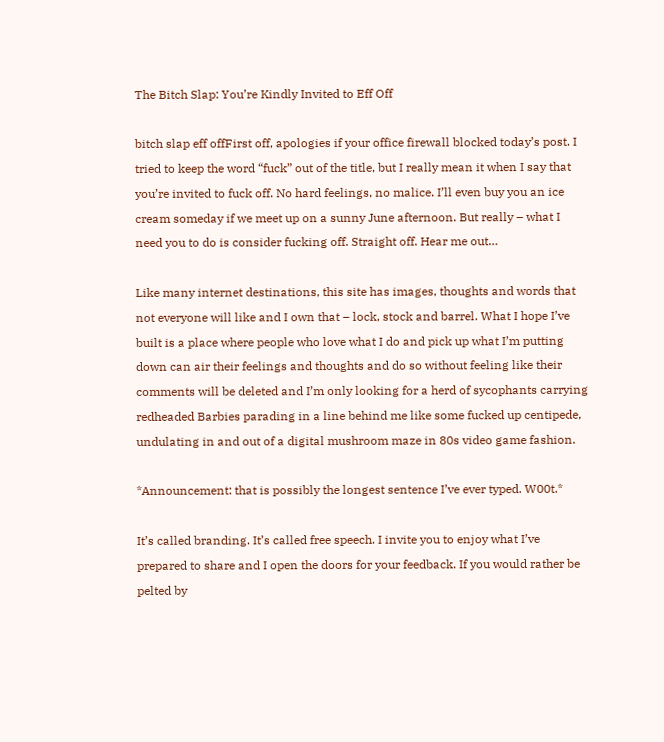The Bitch Slap: You’re Kindly Invited to Eff Off

bitch slap eff offFirst off, apologies if your office firewall blocked today’s post. I tried to keep the word “fuck” out of the title, but I really mean it when I say that you’re invited to fuck off. No hard feelings, no malice. I’ll even buy you an ice cream someday if we meet up on a sunny June afternoon. But really – what I need you to do is consider fucking off. Straight off. Hear me out…

Like many internet destinations, this site has images, thoughts and words that not everyone will like and I own that – lock, stock and barrel. What I hope I’ve built is a place where people who love what I do and pick up what I’m putting down can air their feelings and thoughts and do so without feeling like their comments will be deleted and I’m only looking for a herd of sycophants carrying redheaded Barbies parading in a line behind me like some fucked up centipede, undulating in and out of a digital mushroom maze in 80s video game fashion.

*Announcement: that is possibly the longest sentence I’ve ever typed. W00t.*

It’s called branding. It’s called free speech. I invite you to enjoy what I’ve prepared to share and I open the doors for your feedback. If you would rather be pelted by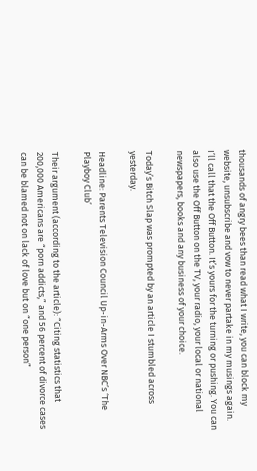thousands of angry bees than read what I write, you can block my website, unsubscribe and vow to never partake in my musings again. I’ll call that the Off Button. It’s yours for the turning or pushing. You can also use the Off Button on the TV, your radio, your local or national newspapers, books and any business of your choice.

Today’s Bitch Slap was prompted by an article I stumbled across yesterday.

Headline: Parents Television Council Up-in-Arms Over NBC’s ‘The Playboy Club’

Their argument (according to the article): “Citing statistics that 200,000 Americans are “porn addicts,” and 56 percent of divorce cases can be blamed not on lack of love but on “one person”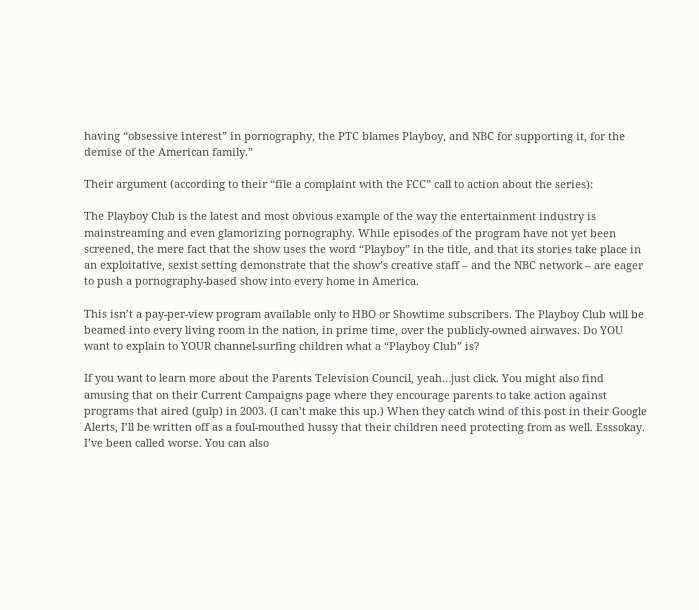having “obsessive interest” in pornography, the PTC blames Playboy, and NBC for supporting it, for the demise of the American family.”

Their argument (according to their “file a complaint with the FCC” call to action about the series):

The Playboy Club is the latest and most obvious example of the way the entertainment industry is mainstreaming and even glamorizing pornography. While episodes of the program have not yet been screened, the mere fact that the show uses the word “Playboy” in the title, and that its stories take place in an exploitative, sexist setting demonstrate that the show’s creative staff – and the NBC network – are eager to push a pornography-based show into every home in America.

This isn’t a pay-per-view program available only to HBO or Showtime subscribers. The Playboy Club will be beamed into every living room in the nation, in prime time, over the publicly-owned airwaves. Do YOU want to explain to YOUR channel-surfing children what a “Playboy Club” is?

If you want to learn more about the Parents Television Council, yeah…just click. You might also find amusing that on their Current Campaigns page where they encourage parents to take action against programs that aired (gulp) in 2003. (I can’t make this up.) When they catch wind of this post in their Google Alerts, I’ll be written off as a foul-mouthed hussy that their children need protecting from as well. Esssokay. I’ve been called worse. You can also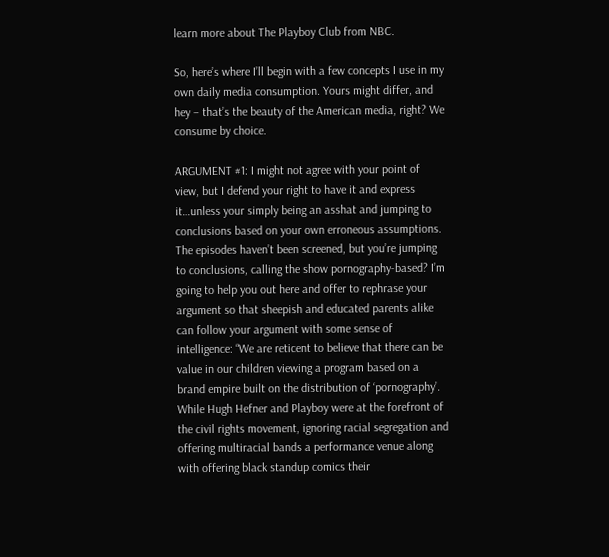learn more about The Playboy Club from NBC.

So, here’s where I’ll begin with a few concepts I use in my own daily media consumption. Yours might differ, and hey – that’s the beauty of the American media, right? We consume by choice.

ARGUMENT #1: I might not agree with your point of view, but I defend your right to have it and express it…unless your simply being an asshat and jumping to conclusions based on your own erroneous assumptions. The episodes haven’t been screened, but you’re jumping to conclusions, calling the show pornography-based? I’m going to help you out here and offer to rephrase your argument so that sheepish and educated parents alike can follow your argument with some sense of intelligence: “We are reticent to believe that there can be value in our children viewing a program based on a brand empire built on the distribution of ‘pornography’. While Hugh Hefner and Playboy were at the forefront of the civil rights movement, ignoring racial segregation and offering multiracial bands a performance venue along with offering black standup comics their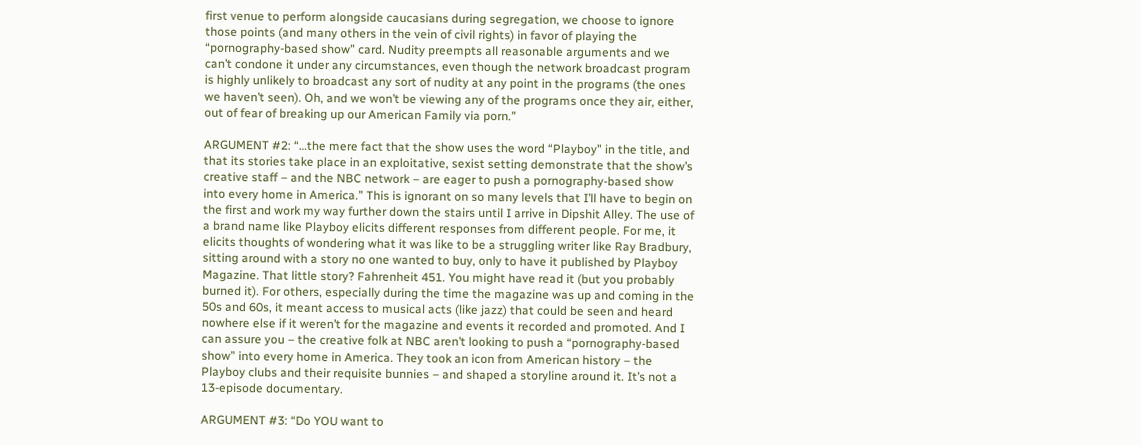first venue to perform alongside caucasians during segregation, we choose to ignore those points (and many others in the vein of civil rights) in favor of playing the “pornography-based show” card. Nudity preempts all reasonable arguments and we can’t condone it under any circumstances, even though the network broadcast program is highly unlikely to broadcast any sort of nudity at any point in the programs (the ones we haven’t seen). Oh, and we won’t be viewing any of the programs once they air, either, out of fear of breaking up our American Family via porn.”

ARGUMENT #2: “…the mere fact that the show uses the word “Playboy” in the title, and that its stories take place in an exploitative, sexist setting demonstrate that the show’s creative staff – and the NBC network – are eager to push a pornography-based show into every home in America.” This is ignorant on so many levels that I’ll have to begin on the first and work my way further down the stairs until I arrive in Dipshit Alley. The use of a brand name like Playboy elicits different responses from different people. For me, it elicits thoughts of wondering what it was like to be a struggling writer like Ray Bradbury, sitting around with a story no one wanted to buy, only to have it published by Playboy Magazine. That little story? Fahrenheit 451. You might have read it (but you probably burned it). For others, especially during the time the magazine was up and coming in the 50s and 60s, it meant access to musical acts (like jazz) that could be seen and heard nowhere else if it weren’t for the magazine and events it recorded and promoted. And I can assure you – the creative folk at NBC aren’t looking to push a “pornography-based show” into every home in America. They took an icon from American history – the Playboy clubs and their requisite bunnies – and shaped a storyline around it. It’s not a 13-episode documentary.

ARGUMENT #3: “Do YOU want to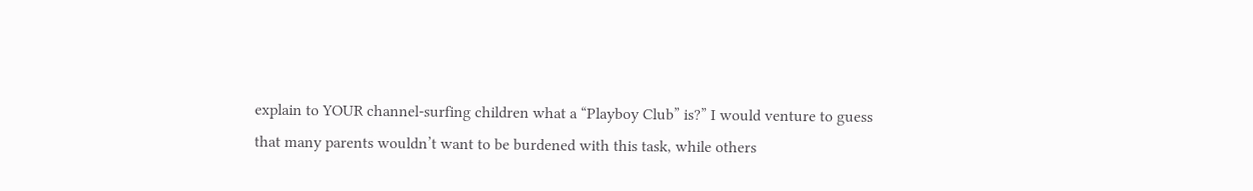explain to YOUR channel-surfing children what a “Playboy Club” is?” I would venture to guess that many parents wouldn’t want to be burdened with this task, while others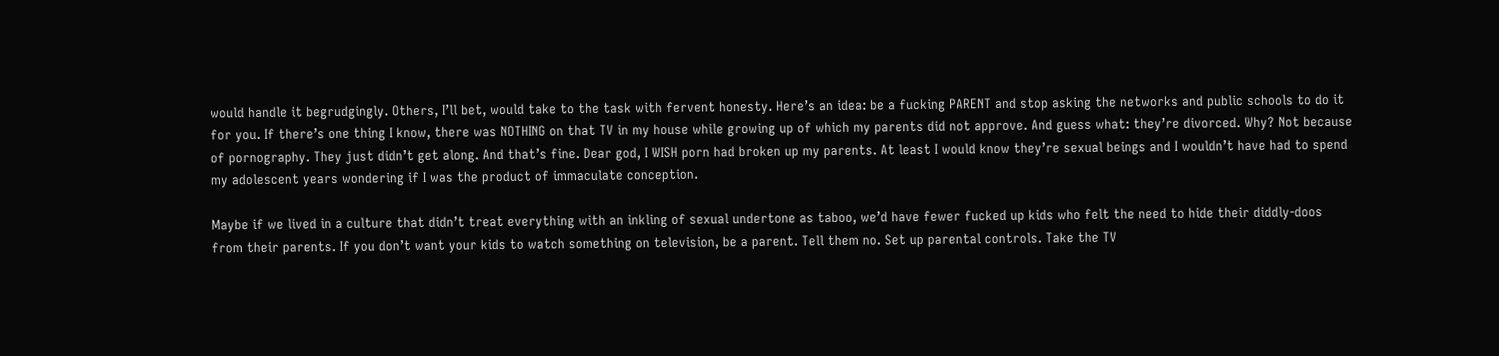would handle it begrudgingly. Others, I’ll bet, would take to the task with fervent honesty. Here’s an idea: be a fucking PARENT and stop asking the networks and public schools to do it for you. If there’s one thing I know, there was NOTHING on that TV in my house while growing up of which my parents did not approve. And guess what: they’re divorced. Why? Not because of pornography. They just didn’t get along. And that’s fine. Dear god, I WISH porn had broken up my parents. At least I would know they’re sexual beings and I wouldn’t have had to spend my adolescent years wondering if I was the product of immaculate conception.

Maybe if we lived in a culture that didn’t treat everything with an inkling of sexual undertone as taboo, we’d have fewer fucked up kids who felt the need to hide their diddly-doos from their parents. If you don’t want your kids to watch something on television, be a parent. Tell them no. Set up parental controls. Take the TV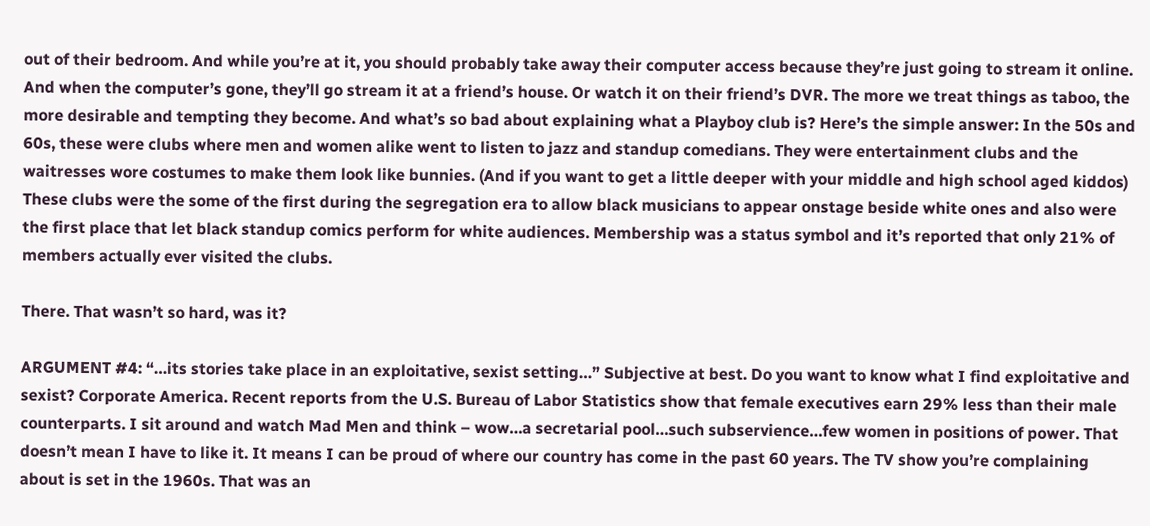out of their bedroom. And while you’re at it, you should probably take away their computer access because they’re just going to stream it online. And when the computer’s gone, they’ll go stream it at a friend’s house. Or watch it on their friend’s DVR. The more we treat things as taboo, the more desirable and tempting they become. And what’s so bad about explaining what a Playboy club is? Here’s the simple answer: In the 50s and 60s, these were clubs where men and women alike went to listen to jazz and standup comedians. They were entertainment clubs and the waitresses wore costumes to make them look like bunnies. (And if you want to get a little deeper with your middle and high school aged kiddos) These clubs were the some of the first during the segregation era to allow black musicians to appear onstage beside white ones and also were the first place that let black standup comics perform for white audiences. Membership was a status symbol and it’s reported that only 21% of members actually ever visited the clubs.

There. That wasn’t so hard, was it?

ARGUMENT #4: “…its stories take place in an exploitative, sexist setting…” Subjective at best. Do you want to know what I find exploitative and sexist? Corporate America. Recent reports from the U.S. Bureau of Labor Statistics show that female executives earn 29% less than their male counterparts. I sit around and watch Mad Men and think – wow…a secretarial pool…such subservience…few women in positions of power. That doesn’t mean I have to like it. It means I can be proud of where our country has come in the past 60 years. The TV show you’re complaining about is set in the 1960s. That was an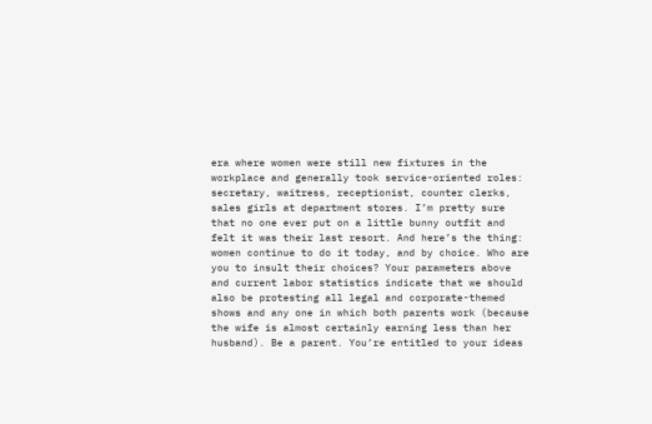era where women were still new fixtures in the workplace and generally took service-oriented roles: secretary, waitress, receptionist, counter clerks, sales girls at department stores. I’m pretty sure that no one ever put on a little bunny outfit and felt it was their last resort. And here’s the thing: women continue to do it today, and by choice. Who are you to insult their choices? Your parameters above and current labor statistics indicate that we should also be protesting all legal and corporate-themed shows and any one in which both parents work (because the wife is almost certainly earning less than her husband). Be a parent. You’re entitled to your ideas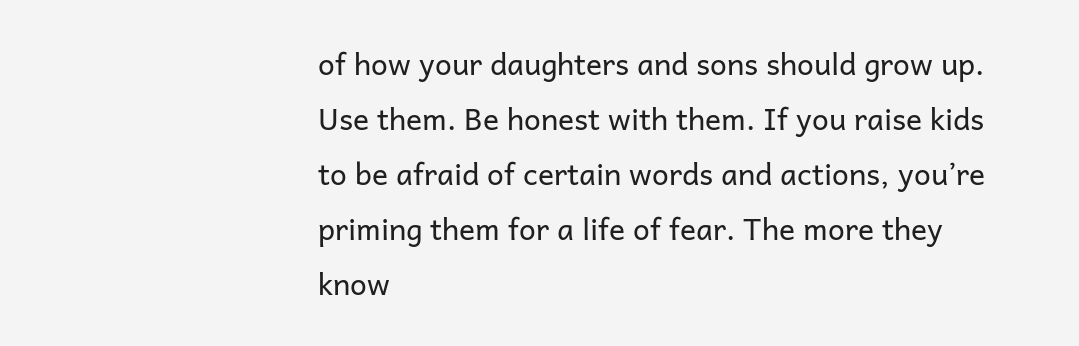of how your daughters and sons should grow up. Use them. Be honest with them. If you raise kids to be afraid of certain words and actions, you’re priming them for a life of fear. The more they know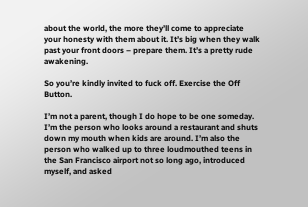about the world, the more they’ll come to appreciate your honesty with them about it. It’s big when they walk past your front doors – prepare them. It’s a pretty rude awakening.

So you’re kindly invited to fuck off. Exercise the Off Button.

I’m not a parent, though I do hope to be one someday. I’m the person who looks around a restaurant and shuts down my mouth when kids are around. I’m also the person who walked up to three loudmouthed teens in the San Francisco airport not so long ago, introduced myself, and asked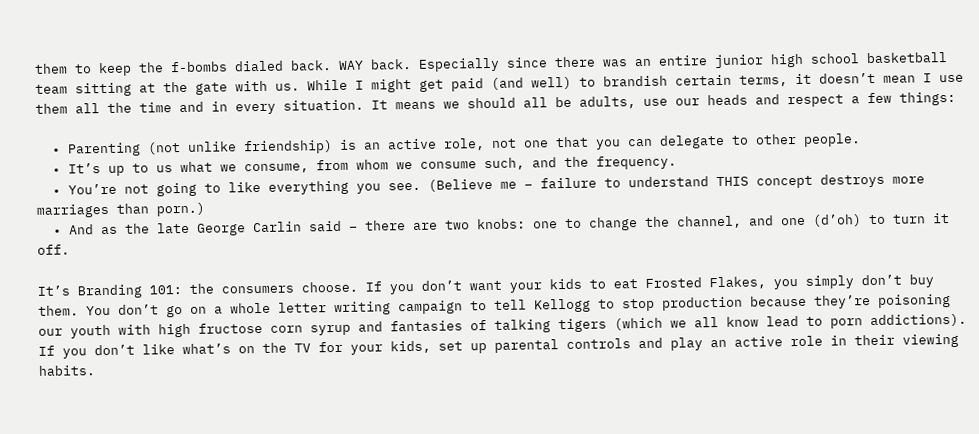them to keep the f-bombs dialed back. WAY back. Especially since there was an entire junior high school basketball team sitting at the gate with us. While I might get paid (and well) to brandish certain terms, it doesn’t mean I use them all the time and in every situation. It means we should all be adults, use our heads and respect a few things:

  • Parenting (not unlike friendship) is an active role, not one that you can delegate to other people.
  • It’s up to us what we consume, from whom we consume such, and the frequency.
  • You’re not going to like everything you see. (Believe me – failure to understand THIS concept destroys more marriages than porn.)
  • And as the late George Carlin said – there are two knobs: one to change the channel, and one (d’oh) to turn it off.

It’s Branding 101: the consumers choose. If you don’t want your kids to eat Frosted Flakes, you simply don’t buy them. You don’t go on a whole letter writing campaign to tell Kellogg to stop production because they’re poisoning our youth with high fructose corn syrup and fantasies of talking tigers (which we all know lead to porn addictions). If you don’t like what’s on the TV for your kids, set up parental controls and play an active role in their viewing habits.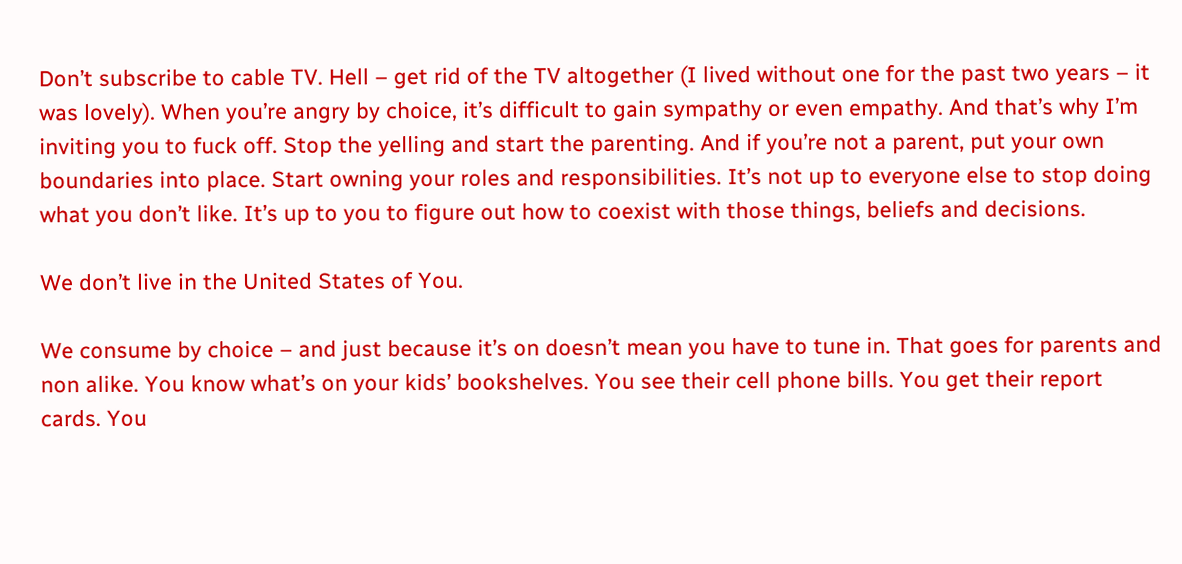Don’t subscribe to cable TV. Hell – get rid of the TV altogether (I lived without one for the past two years – it was lovely). When you’re angry by choice, it’s difficult to gain sympathy or even empathy. And that’s why I’m inviting you to fuck off. Stop the yelling and start the parenting. And if you’re not a parent, put your own boundaries into place. Start owning your roles and responsibilities. It’s not up to everyone else to stop doing what you don’t like. It’s up to you to figure out how to coexist with those things, beliefs and decisions.

We don’t live in the United States of You.

We consume by choice – and just because it’s on doesn’t mean you have to tune in. That goes for parents and non alike. You know what’s on your kids’ bookshelves. You see their cell phone bills. You get their report cards. You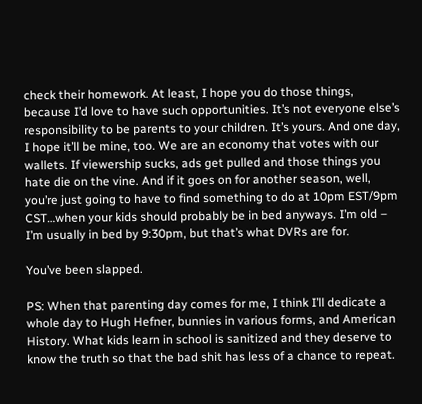check their homework. At least, I hope you do those things, because I’d love to have such opportunities. It’s not everyone else’s responsibility to be parents to your children. It’s yours. And one day, I hope it’ll be mine, too. We are an economy that votes with our wallets. If viewership sucks, ads get pulled and those things you hate die on the vine. And if it goes on for another season, well, you’re just going to have to find something to do at 10pm EST/9pm CST…when your kids should probably be in bed anyways. I’m old – I’m usually in bed by 9:30pm, but that’s what DVRs are for.

You’ve been slapped.

PS: When that parenting day comes for me, I think I’ll dedicate a whole day to Hugh Hefner, bunnies in various forms, and American History. What kids learn in school is sanitized and they deserve to know the truth so that the bad shit has less of a chance to repeat.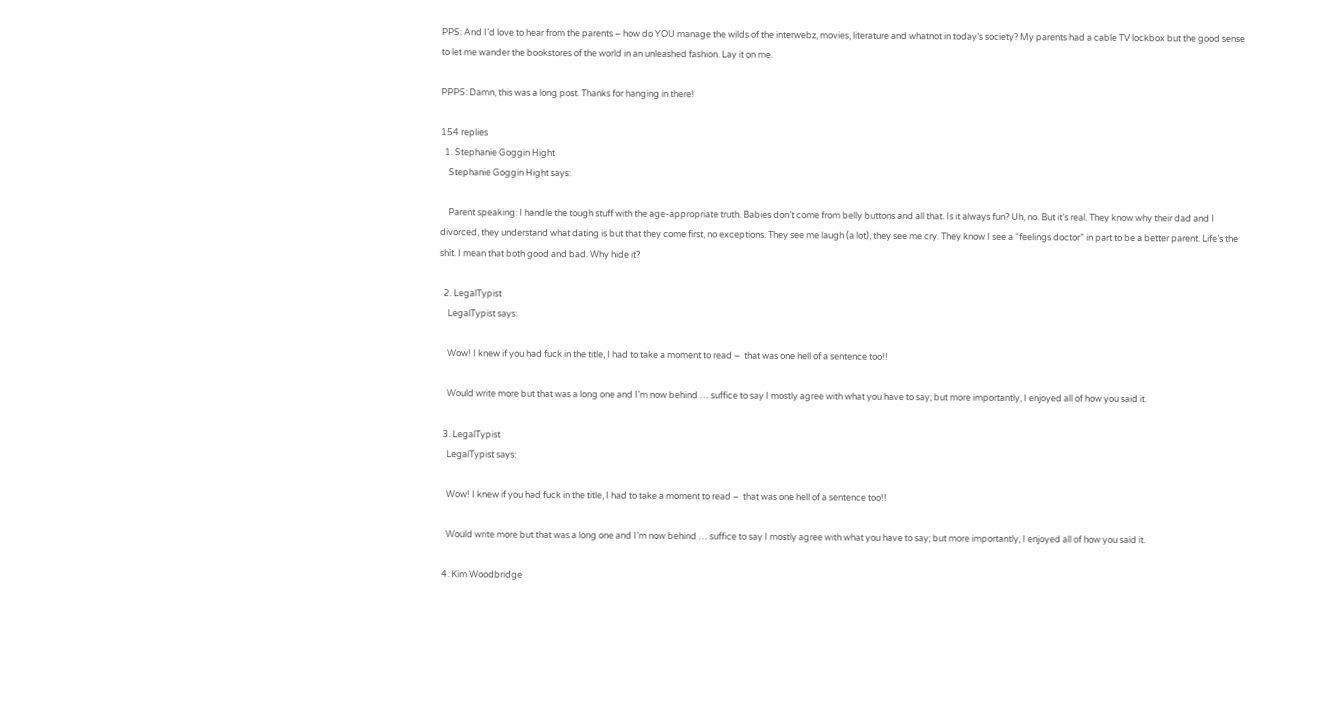PPS: And I’d love to hear from the parents – how do YOU manage the wilds of the interwebz, movies, literature and whatnot in today’s society? My parents had a cable TV lockbox but the good sense to let me wander the bookstores of the world in an unleashed fashion. Lay it on me.

PPPS: Damn, this was a long post. Thanks for hanging in there!

154 replies
  1. Stephanie Goggin Hight
    Stephanie Goggin Hight says:

    Parent speaking: I handle the tough stuff with the age-appropriate truth. Babies don’t come from belly buttons and all that. Is it always fun? Uh, no. But it’s real. They know why their dad and I divorced, they understand what dating is but that they come first, no exceptions. They see me laugh (a lot), they see me cry. They know I see a “feelings doctor” in part to be a better parent. Life’s the shit. I mean that both good and bad. Why hide it?

  2. LegalTypist
    LegalTypist says:

    Wow! I knew if you had fuck in the title, I had to take a moment to read –  that was one hell of a sentence too!!

    Would write more but that was a long one and I’m now behind … suffice to say I mostly agree with what you have to say; but more importantly, I enjoyed all of how you said it.

  3. LegalTypist
    LegalTypist says:

    Wow! I knew if you had fuck in the title, I had to take a moment to read –  that was one hell of a sentence too!!

    Would write more but that was a long one and I’m now behind … suffice to say I mostly agree with what you have to say; but more importantly, I enjoyed all of how you said it.

  4. Kim Woodbridge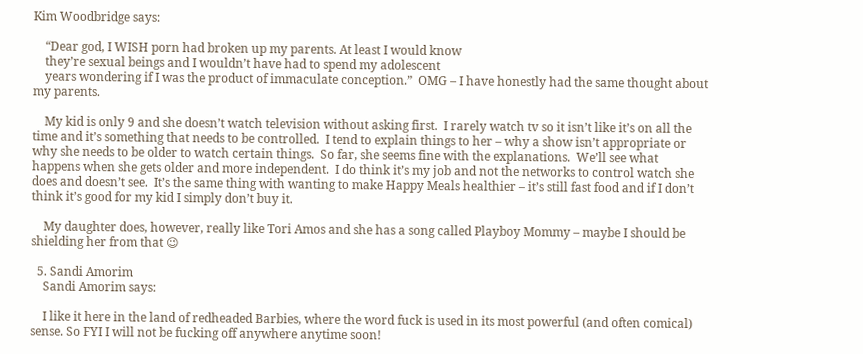Kim Woodbridge says:

    “Dear god, I WISH porn had broken up my parents. At least I would know
    they’re sexual beings and I wouldn’t have had to spend my adolescent
    years wondering if I was the product of immaculate conception.”  OMG – I have honestly had the same thought about my parents.

    My kid is only 9 and she doesn’t watch television without asking first.  I rarely watch tv so it isn’t like it’s on all the time and it’s something that needs to be controlled.  I tend to explain things to her – why a show isn’t appropriate or why she needs to be older to watch certain things.  So far, she seems fine with the explanations.  We’ll see what happens when she gets older and more independent.  I do think it’s my job and not the networks to control watch she does and doesn’t see.  It’s the same thing with wanting to make Happy Meals healthier – it’s still fast food and if I don’t think it’s good for my kid I simply don’t buy it.

    My daughter does, however, really like Tori Amos and she has a song called Playboy Mommy – maybe I should be shielding her from that 😉

  5. Sandi Amorim
    Sandi Amorim says:

    I like it here in the land of redheaded Barbies, where the word fuck is used in its most powerful (and often comical) sense. So FYI I will not be fucking off anywhere anytime soon!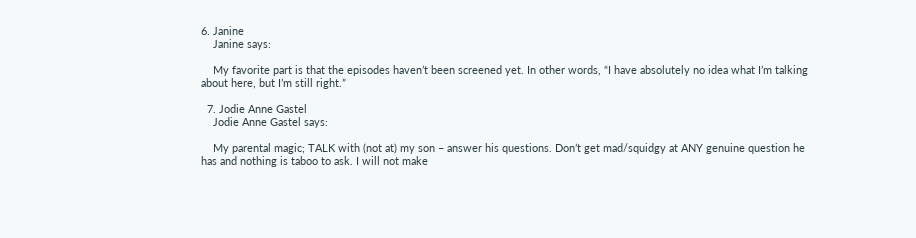6. Janine
    Janine says:

    My favorite part is that the episodes haven’t been screened yet. In other words, “I have absolutely no idea what I’m talking about here, but I’m still right.”

  7. Jodie Anne Gastel
    Jodie Anne Gastel says:

    My parental magic; TALK with (not at) my son – answer his questions. Don’t get mad/squidgy at ANY genuine question he has and nothing is taboo to ask. I will not make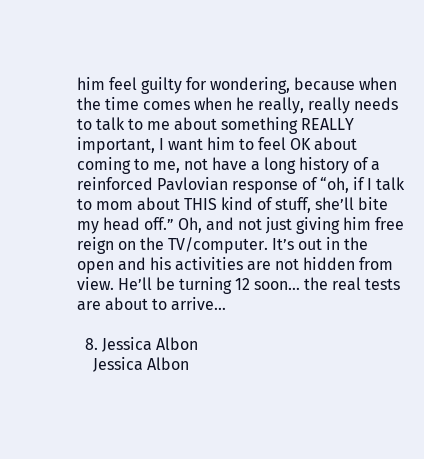him feel guilty for wondering, because when the time comes when he really, really needs to talk to me about something REALLY important, I want him to feel OK about coming to me, not have a long history of a reinforced Pavlovian response of “oh, if I talk to mom about THIS kind of stuff, she’ll bite my head off.” Oh, and not just giving him free reign on the TV/computer. It’s out in the open and his activities are not hidden from view. He’ll be turning 12 soon… the real tests are about to arrive…

  8. Jessica Albon
    Jessica Albon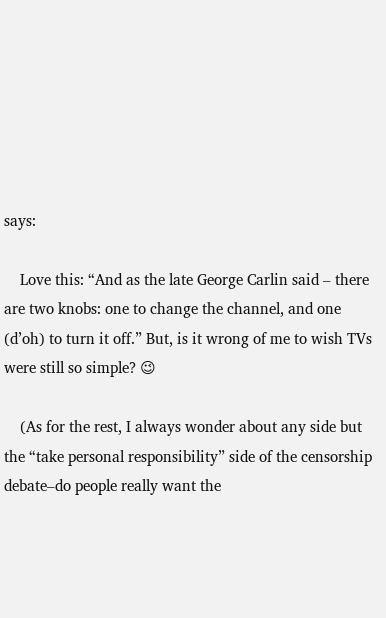says:

    Love this: “And as the late George Carlin said – there are two knobs: one to change the channel, and one (d’oh) to turn it off.” But, is it wrong of me to wish TVs were still so simple? 😉

    (As for the rest, I always wonder about any side but the “take personal responsibility” side of the censorship debate–do people really want the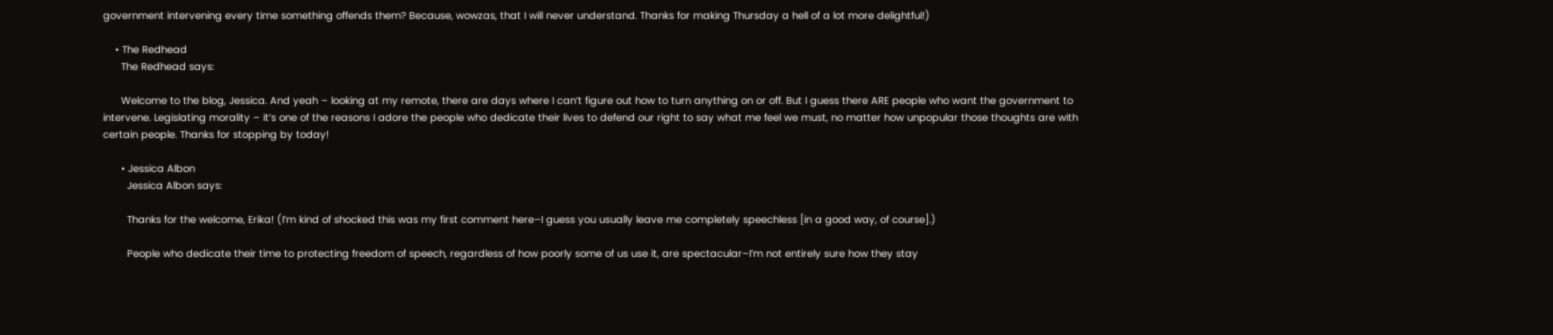government intervening every time something offends them? Because, wowzas, that I will never understand. Thanks for making Thursday a hell of a lot more delightful!)

    • The Redhead
      The Redhead says:

      Welcome to the blog, Jessica. And yeah – looking at my remote, there are days where I can’t figure out how to turn anything on or off. But I guess there ARE people who want the government to intervene. Legislating morality – it’s one of the reasons I adore the people who dedicate their lives to defend our right to say what me feel we must, no matter how unpopular those thoughts are with certain people. Thanks for stopping by today!

      • Jessica Albon
        Jessica Albon says:

        Thanks for the welcome, Erika! (I’m kind of shocked this was my first comment here–I guess you usually leave me completely speechless [in a good way, of course].)

        People who dedicate their time to protecting freedom of speech, regardless of how poorly some of us use it, are spectacular–I’m not entirely sure how they stay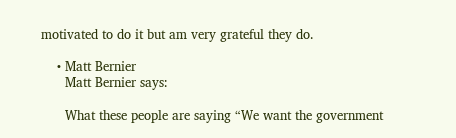motivated to do it but am very grateful they do.

    • Matt Bernier
      Matt Bernier says:

      What these people are saying “We want the government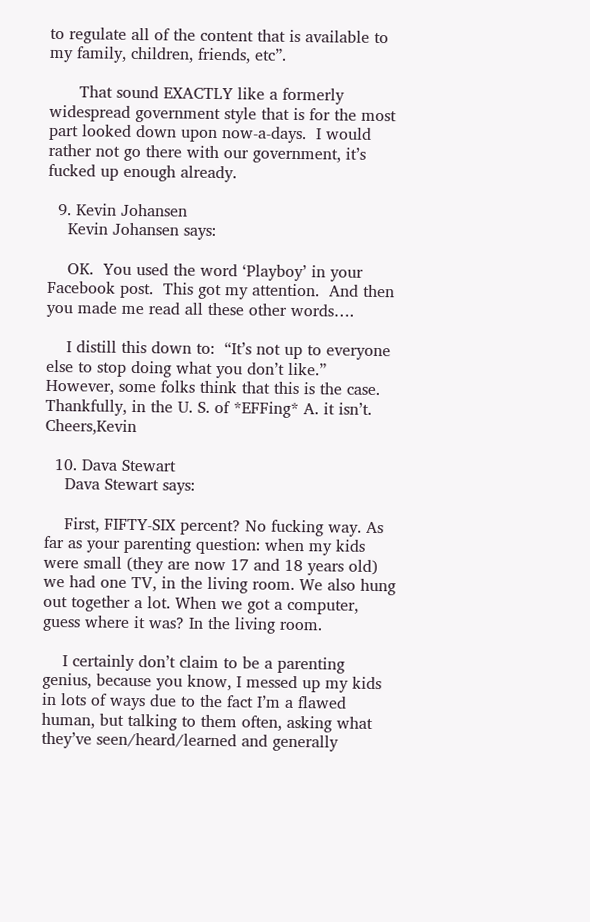to regulate all of the content that is available to my family, children, friends, etc”.

      That sound EXACTLY like a formerly widespread government style that is for the most part looked down upon now-a-days.  I would rather not go there with our government, it’s fucked up enough already.

  9. Kevin Johansen
    Kevin Johansen says:

    OK.  You used the word ‘Playboy’ in your Facebook post.  This got my attention.  And then you made me read all these other words….

    I distill this down to:  “It’s not up to everyone else to stop doing what you don’t like.”   However, some folks think that this is the case.  Thankfully, in the U. S. of *EFFing* A. it isn’t.       Cheers,Kevin

  10. Dava Stewart
    Dava Stewart says:

    First, FIFTY-SIX percent? No fucking way. As far as your parenting question: when my kids were small (they are now 17 and 18 years old) we had one TV, in the living room. We also hung out together a lot. When we got a computer, guess where it was? In the living room.

    I certainly don’t claim to be a parenting genius, because you know, I messed up my kids in lots of ways due to the fact I’m a flawed human, but talking to them often, asking what they’ve seen/heard/learned and generally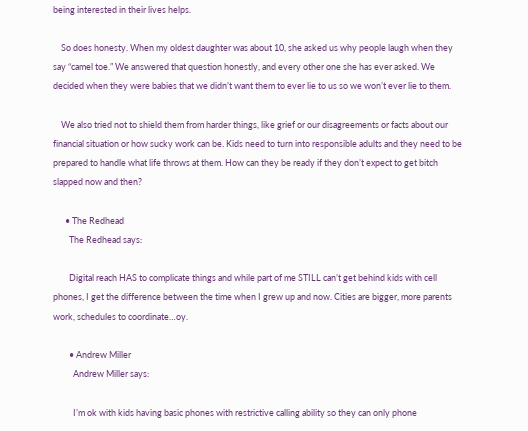being interested in their lives helps.

    So does honesty. When my oldest daughter was about 10, she asked us why people laugh when they say “camel toe.” We answered that question honestly, and every other one she has ever asked. We decided when they were babies that we didn’t want them to ever lie to us so we won’t ever lie to them.

    We also tried not to shield them from harder things, like grief or our disagreements or facts about our financial situation or how sucky work can be. Kids need to turn into responsible adults and they need to be prepared to handle what life throws at them. How can they be ready if they don’t expect to get bitch slapped now and then?

      • The Redhead
        The Redhead says:

        Digital reach HAS to complicate things and while part of me STILL can’t get behind kids with cell phones, I get the difference between the time when I grew up and now. Cities are bigger, more parents work, schedules to coordinate…oy.

        • Andrew Miller
          Andrew Miller says:

          I’m ok with kids having basic phones with restrictive calling ability so they can only phone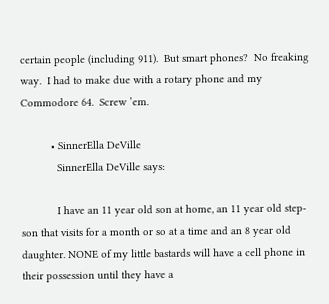certain people (including 911).  But smart phones?  No freaking way.  I had to make due with a rotary phone and my Commodore 64.  Screw ’em.

          • SinnerElla DeVille
            SinnerElla DeVille says:

            I have an 11 year old son at home, an 11 year old step-son that visits for a month or so at a time and an 8 year old daughter. NONE of my little bastards will have a cell phone in their possession until they have a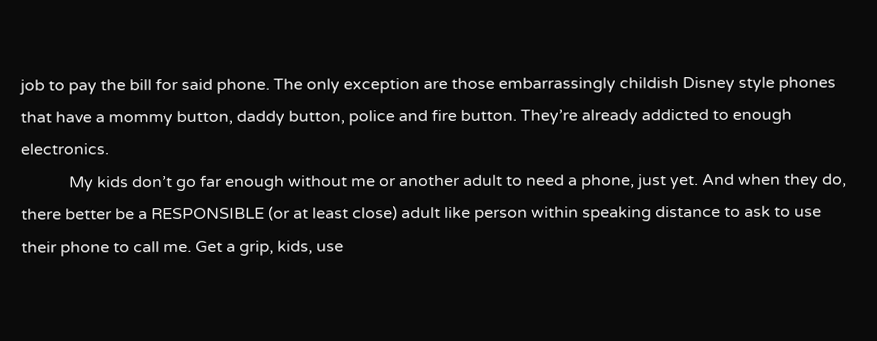job to pay the bill for said phone. The only exception are those embarrassingly childish Disney style phones that have a mommy button, daddy button, police and fire button. They’re already addicted to enough electronics.
            My kids don’t go far enough without me or another adult to need a phone, just yet. And when they do, there better be a RESPONSIBLE (or at least close) adult like person within speaking distance to ask to use their phone to call me. Get a grip, kids, use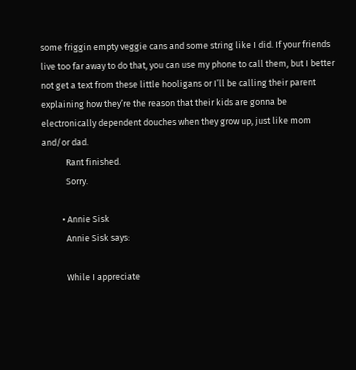some friggin empty veggie cans and some string like I did. If your friends live too far away to do that, you can use my phone to call them, but I better not get a text from these little hooligans or I’ll be calling their parent explaining how they’re the reason that their kids are gonna be electronically dependent douches when they grow up, just like mom and/or dad.
            Rant finished.
            Sorry.

          • Annie Sisk
            Annie Sisk says:

            While I appreciate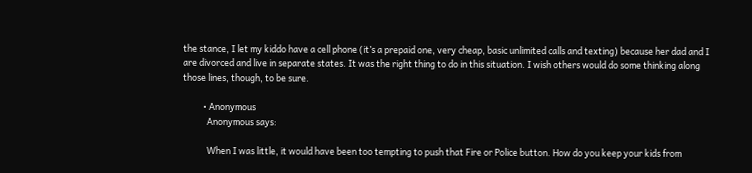the stance, I let my kiddo have a cell phone (it’s a prepaid one, very cheap, basic unlimited calls and texting) because her dad and I are divorced and live in separate states. It was the right thing to do in this situation. I wish others would do some thinking along those lines, though, to be sure.

          • Anonymous
            Anonymous says:

            When I was little, it would have been too tempting to push that Fire or Police button. How do you keep your kids from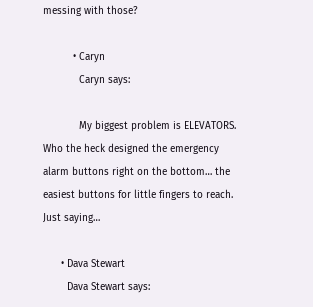messing with those?

          • Caryn
            Caryn says:

            My biggest problem is ELEVATORS. Who the heck designed the emergency alarm buttons right on the bottom… the easiest buttons for little fingers to reach. Just saying…

      • Dava Stewart
        Dava Stewart says: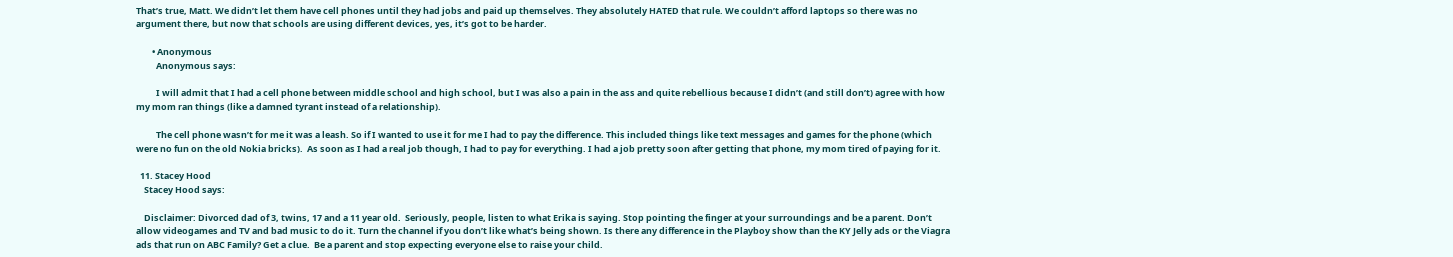That’s true, Matt. We didn’t let them have cell phones until they had jobs and paid up themselves. They absolutely HATED that rule. We couldn’t afford laptops so there was no argument there, but now that schools are using different devices, yes, it’s got to be harder.

        • Anonymous
          Anonymous says:

          I will admit that I had a cell phone between middle school and high school, but I was also a pain in the ass and quite rebellious because I didn’t (and still don’t) agree with how my mom ran things (like a damned tyrant instead of a relationship).

          The cell phone wasn’t for me it was a leash. So if I wanted to use it for me I had to pay the difference. This included things like text messages and games for the phone (which were no fun on the old Nokia bricks).  As soon as I had a real job though, I had to pay for everything. I had a job pretty soon after getting that phone, my mom tired of paying for it.

  11. Stacey Hood
    Stacey Hood says:

    Disclaimer: Divorced dad of 3, twins, 17 and a 11 year old.  Seriously, people, listen to what Erika is saying. Stop pointing the finger at your surroundings and be a parent. Don’t allow videogames and TV and bad music to do it. Turn the channel if you don’t like what’s being shown. Is there any difference in the Playboy show than the KY Jelly ads or the Viagra ads that run on ABC Family? Get a clue.  Be a parent and stop expecting everyone else to raise your child.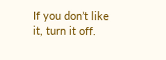If you don’t like it, turn it off.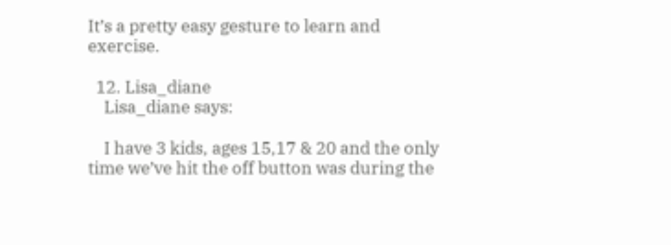It’s a pretty easy gesture to learn and exercise.

  12. Lisa_diane
    Lisa_diane says:

    I have 3 kids, ages 15,17 & 20 and the only time we’ve hit the off button was during the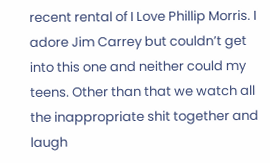recent rental of I Love Phillip Morris. I adore Jim Carrey but couldn’t get into this one and neither could my teens. Other than that we watch all the inappropriate shit together and laugh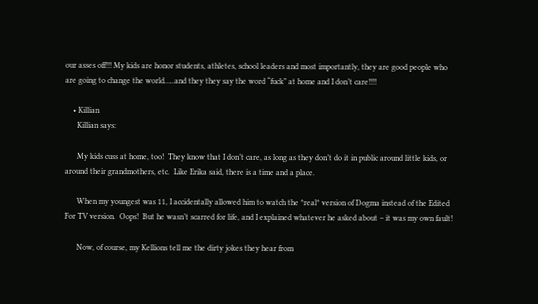our asses off!!! My kids are honor students, athletes, school leaders and most importantly, they are good people who are going to change the world…..and they they say the word “fuck” at home and I don’t care!!!!

    • Killian
      Killian says:

      My kids cuss at home, too!  They know that I don’t care, as long as they don’t do it in public around little kids, or around their grandmothers, etc.  Like Erika said, there is a time and a place.

      When my youngest was 11, I accidentally allowed him to watch the *real* version of Dogma instead of the Edited For TV version.  Oops!  But he wasn’t scarred for life, and I explained whatever he asked about – it was my own fault!

      Now, of course, my Kellions tell me the dirty jokes they hear from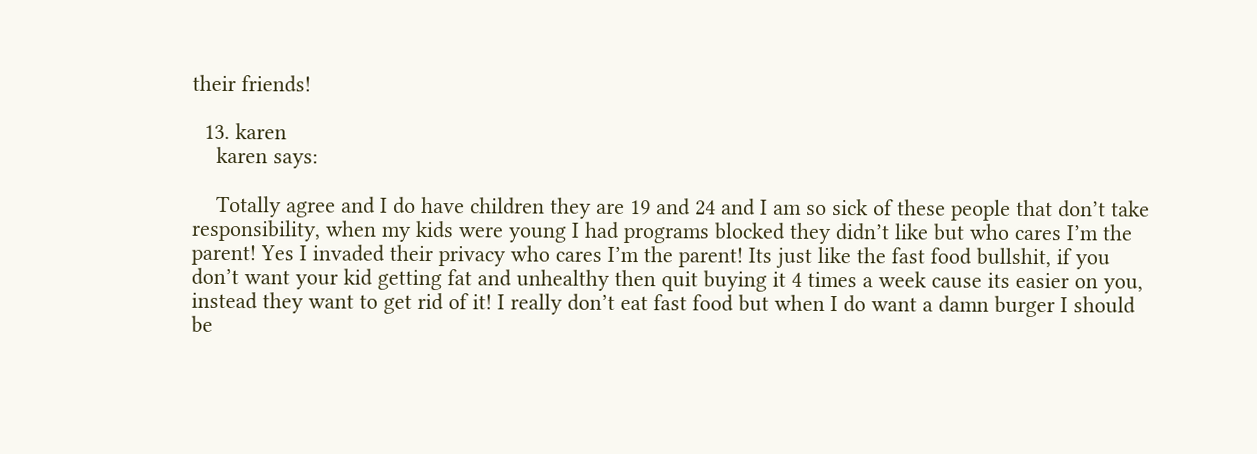their friends!

  13. karen
    karen says:

    Totally agree and I do have children they are 19 and 24 and I am so sick of these people that don’t take responsibility, when my kids were young I had programs blocked they didn’t like but who cares I’m the parent! Yes I invaded their privacy who cares I’m the parent! Its just like the fast food bullshit, if you don’t want your kid getting fat and unhealthy then quit buying it 4 times a week cause its easier on you, instead they want to get rid of it! I really don’t eat fast food but when I do want a damn burger I should be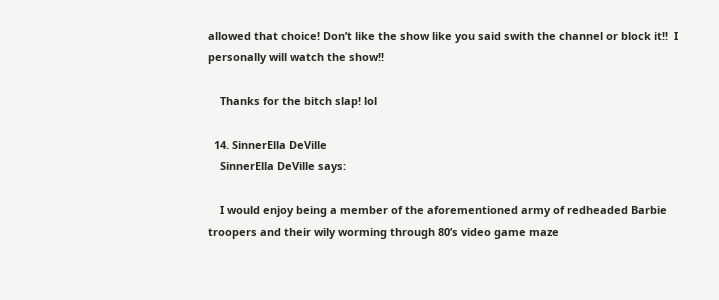allowed that choice! Don’t like the show like you said swith the channel or block it!!  I personally will watch the show!!

    Thanks for the bitch slap! lol

  14. SinnerElla DeVille
    SinnerElla DeVille says:

    I would enjoy being a member of the aforementioned army of redheaded Barbie troopers and their wily worming through 80’s video game maze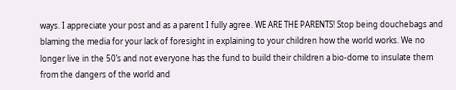ways. I appreciate your post and as a parent I fully agree. WE ARE THE PARENTS! Stop being douchebags and blaming the media for your lack of foresight in explaining to your children how the world works. We no longer live in the 50’s and not everyone has the fund to build their children a bio-dome to insulate them from the dangers of the world and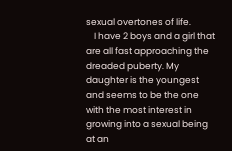sexual overtones of life.
    I have 2 boys and a girl that are all fast approaching the dreaded puberty. My daughter is the youngest and seems to be the one with the most interest in growing into a sexual being at an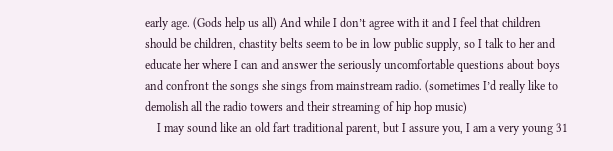early age. (Gods help us all) And while I don’t agree with it and I feel that children should be children, chastity belts seem to be in low public supply, so I talk to her and educate her where I can and answer the seriously uncomfortable questions about boys and confront the songs she sings from mainstream radio. (sometimes I’d really like to demolish all the radio towers and their streaming of hip hop music)
    I may sound like an old fart traditional parent, but I assure you, I am a very young 31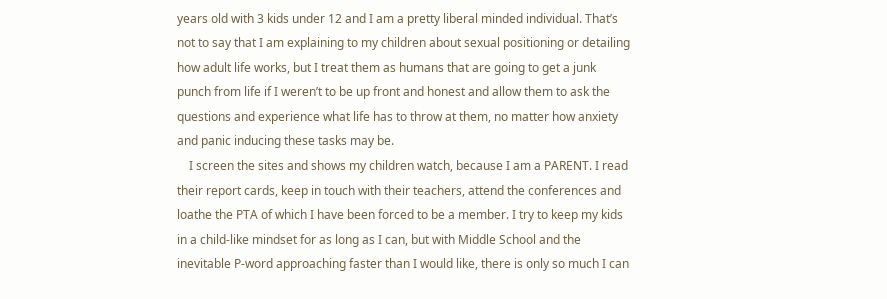years old with 3 kids under 12 and I am a pretty liberal minded individual. That’s not to say that I am explaining to my children about sexual positioning or detailing how adult life works, but I treat them as humans that are going to get a junk punch from life if I weren’t to be up front and honest and allow them to ask the questions and experience what life has to throw at them, no matter how anxiety and panic inducing these tasks may be.
    I screen the sites and shows my children watch, because I am a PARENT. I read their report cards, keep in touch with their teachers, attend the conferences and loathe the PTA of which I have been forced to be a member. I try to keep my kids in a child-like mindset for as long as I can, but with Middle School and the inevitable P-word approaching faster than I would like, there is only so much I can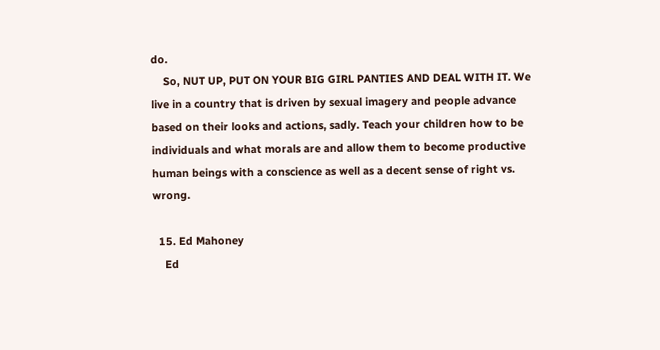do.
    So, NUT UP, PUT ON YOUR BIG GIRL PANTIES AND DEAL WITH IT. We live in a country that is driven by sexual imagery and people advance based on their looks and actions, sadly. Teach your children how to be individuals and what morals are and allow them to become productive human beings with a conscience as well as a decent sense of right vs. wrong.

  15. Ed Mahoney
    Ed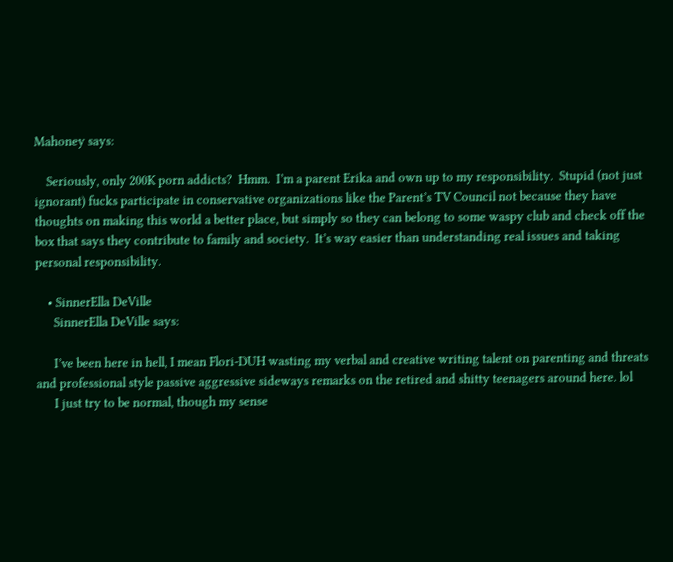Mahoney says:

    Seriously, only 200K porn addicts?  Hmm.  I’m a parent Erika and own up to my responsibility.  Stupid (not just ignorant) fucks participate in conservative organizations like the Parent’s TV Council not because they have thoughts on making this world a better place, but simply so they can belong to some waspy club and check off the box that says they contribute to family and society.  It’s way easier than understanding real issues and taking personal responsibility.

    • SinnerElla DeVille
      SinnerElla DeVille says:

      I’ve been here in hell, I mean Flori-DUH wasting my verbal and creative writing talent on parenting and threats and professional style passive aggressive sideways remarks on the retired and shitty teenagers around here. lol
      I just try to be normal, though my sense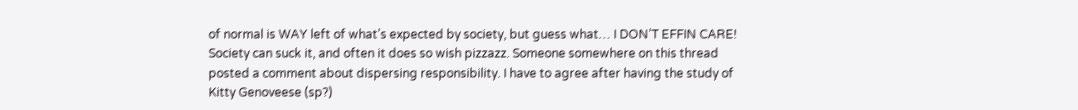of normal is WAY left of what’s expected by society, but guess what… I DON’T EFFIN CARE! Society can suck it, and often it does so wish pizzazz. Someone somewhere on this thread posted a comment about dispersing responsibility. I have to agree after having the study of Kitty Genoveese (sp?)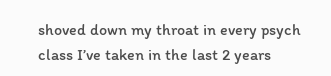shoved down my throat in every psych class I’ve taken in the last 2 years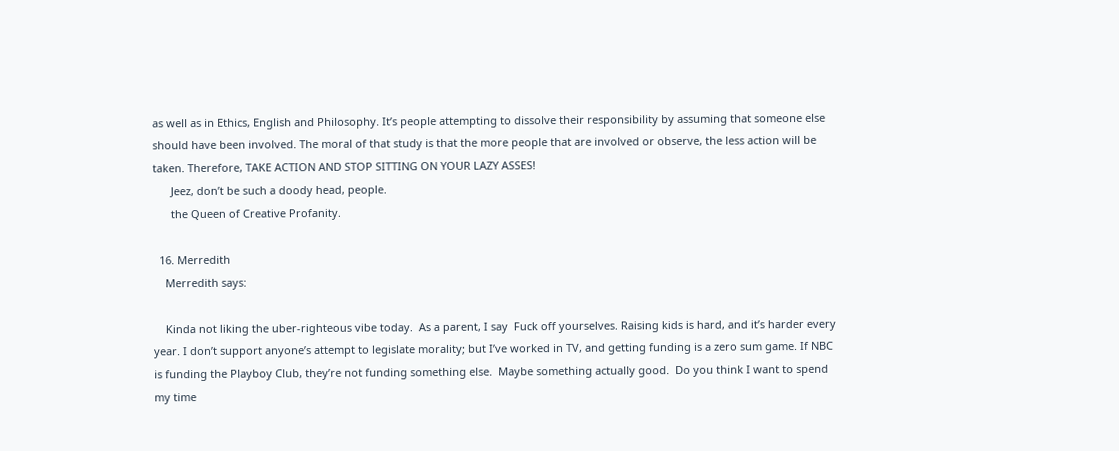as well as in Ethics, English and Philosophy. It’s people attempting to dissolve their responsibility by assuming that someone else should have been involved. The moral of that study is that the more people that are involved or observe, the less action will be taken. Therefore, TAKE ACTION AND STOP SITTING ON YOUR LAZY ASSES!
      Jeez, don’t be such a doody head, people.
      the Queen of Creative Profanity.

  16. Merredith
    Merredith says:

    Kinda not liking the uber-righteous vibe today.  As a parent, I say  Fuck off yourselves. Raising kids is hard, and it’s harder every year. I don’t support anyone’s attempt to legislate morality; but I’ve worked in TV, and getting funding is a zero sum game. If NBC is funding the Playboy Club, they’re not funding something else.  Maybe something actually good.  Do you think I want to spend my time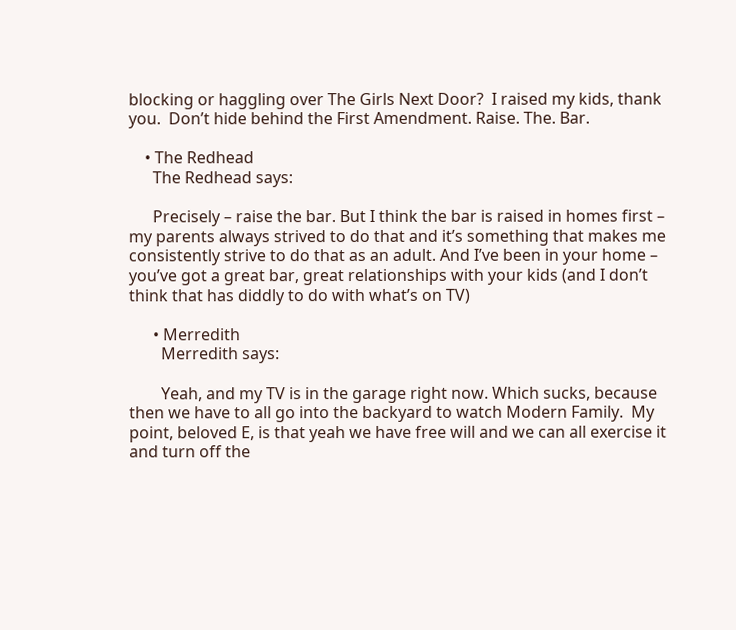blocking or haggling over The Girls Next Door?  I raised my kids, thank you.  Don’t hide behind the First Amendment. Raise. The. Bar.

    • The Redhead
      The Redhead says:

      Precisely – raise the bar. But I think the bar is raised in homes first – my parents always strived to do that and it’s something that makes me consistently strive to do that as an adult. And I’ve been in your home – you’ve got a great bar, great relationships with your kids (and I don’t think that has diddly to do with what’s on TV)

      • Merredith
        Merredith says:

        Yeah, and my TV is in the garage right now. Which sucks, because then we have to all go into the backyard to watch Modern Family.  My point, beloved E, is that yeah we have free will and we can all exercise it and turn off the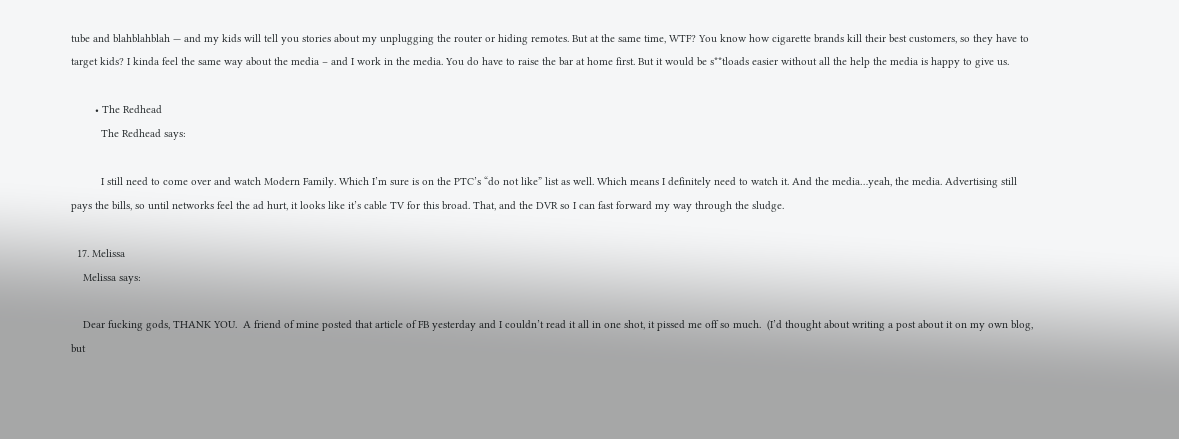tube and blahblahblah — and my kids will tell you stories about my unplugging the router or hiding remotes. But at the same time, WTF? You know how cigarette brands kill their best customers, so they have to target kids? I kinda feel the same way about the media – and I work in the media. You do have to raise the bar at home first. But it would be s**tloads easier without all the help the media is happy to give us.

        • The Redhead
          The Redhead says:

          I still need to come over and watch Modern Family. Which I’m sure is on the PTC’s “do not like” list as well. Which means I definitely need to watch it. And the media…yeah, the media. Advertising still pays the bills, so until networks feel the ad hurt, it looks like it’s cable TV for this broad. That, and the DVR so I can fast forward my way through the sludge.

  17. Melissa
    Melissa says:

    Dear fucking gods, THANK YOU.  A friend of mine posted that article of FB yesterday and I couldn’t read it all in one shot, it pissed me off so much.  (I’d thought about writing a post about it on my own blog, but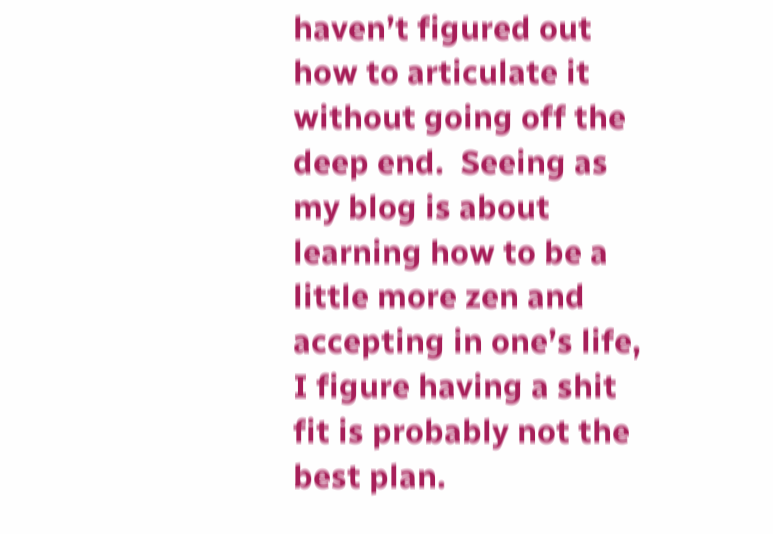haven’t figured out how to articulate it without going off the deep end.  Seeing as my blog is about learning how to be a little more zen and accepting in one’s life, I figure having a shit fit is probably not the best plan.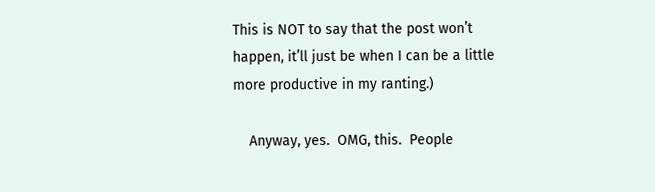This is NOT to say that the post won’t happen, it’ll just be when I can be a little more productive in my ranting.)

    Anyway, yes.  OMG, this.  People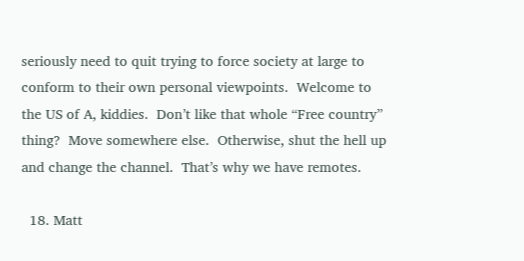seriously need to quit trying to force society at large to conform to their own personal viewpoints.  Welcome to the US of A, kiddies.  Don’t like that whole “Free country” thing?  Move somewhere else.  Otherwise, shut the hell up and change the channel.  That’s why we have remotes.

  18. Matt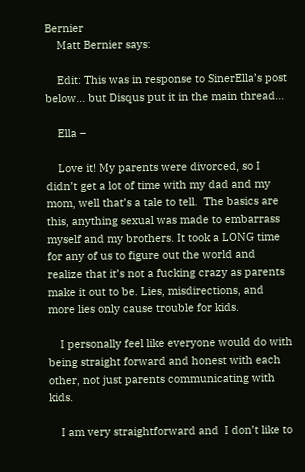Bernier
    Matt Bernier says:

    Edit: This was in response to SinerElla’s post below… but Disqus put it in the main thread…

    Ella –

    Love it! My parents were divorced, so I didn’t get a lot of time with my dad and my mom, well that’s a tale to tell.  The basics are this, anything sexual was made to embarrass myself and my brothers. It took a LONG time for any of us to figure out the world and realize that it’s not a fucking crazy as parents make it out to be. Lies, misdirections, and more lies only cause trouble for kids.

    I personally feel like everyone would do with being straight forward and honest with each other, not just parents communicating with kids.

    I am very straightforward and  I don’t like to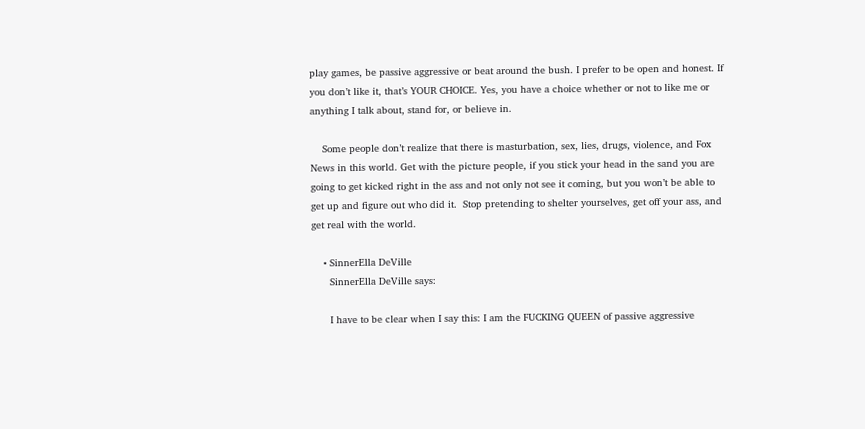play games, be passive aggressive or beat around the bush. I prefer to be open and honest. If you don’t like it, that’s YOUR CHOICE. Yes, you have a choice whether or not to like me or anything I talk about, stand for, or believe in.

    Some people don’t realize that there is masturbation, sex, lies, drugs, violence, and Fox News in this world. Get with the picture people, if you stick your head in the sand you are going to get kicked right in the ass and not only not see it coming, but you won’t be able to get up and figure out who did it.  Stop pretending to shelter yourselves, get off your ass, and get real with the world.

    • SinnerElla DeVille
      SinnerElla DeVille says:

      I have to be clear when I say this: I am the FUCKING QUEEN of passive aggressive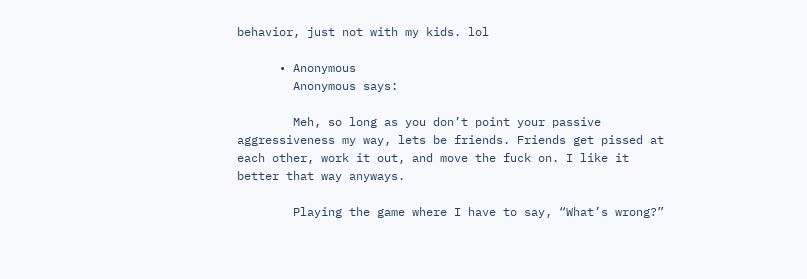behavior, just not with my kids. lol

      • Anonymous
        Anonymous says:

        Meh, so long as you don’t point your passive aggressiveness my way, lets be friends. Friends get pissed at each other, work it out, and move the fuck on. I like it better that way anyways.

        Playing the game where I have to say, “What’s wrong?”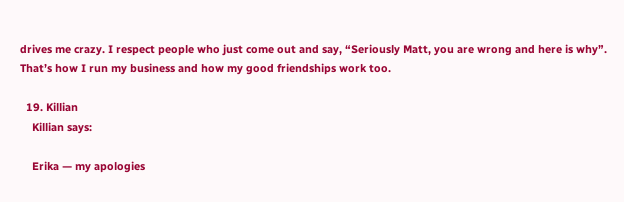drives me crazy. I respect people who just come out and say, “Seriously Matt, you are wrong and here is why”.  That’s how I run my business and how my good friendships work too.

  19. Killian
    Killian says:

    Erika — my apologies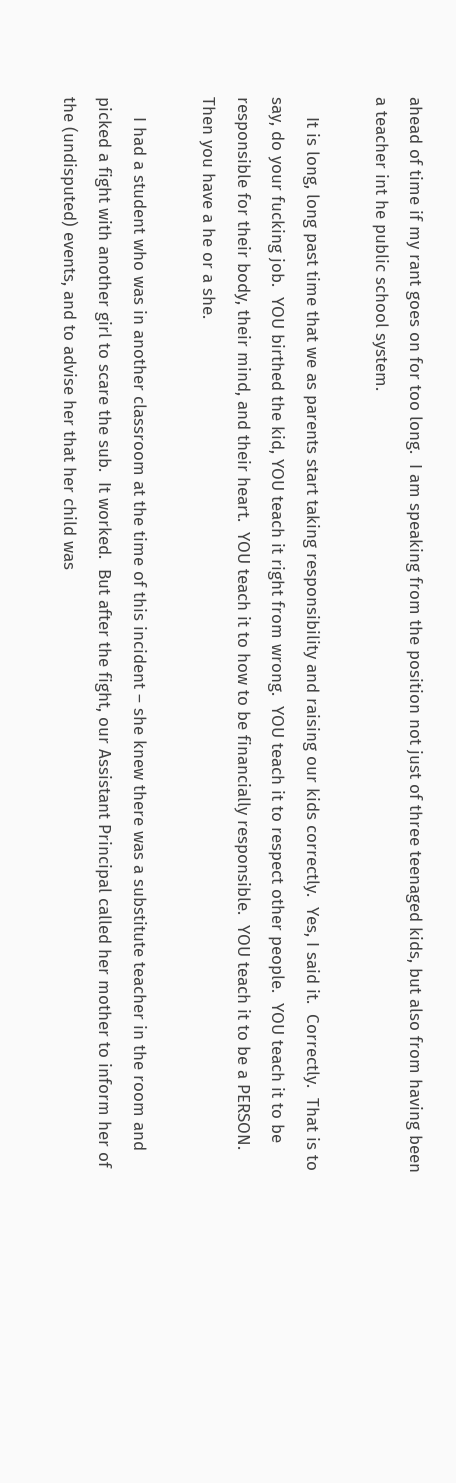ahead of time if my rant goes on for too long.  I am speaking from the position not just of three teenaged kids, but also from having been a teacher int he public school system.

    It is long, long past time that we as parents start taking responsibility and raising our kids correctly.  Yes, I said it.  Correctly.  That is to say, do your fucking job.  YOU birthed the kid, YOU teach it right from wrong.  YOU teach it to respect other people.  YOU teach it to be responsible for their body, their mind, and their heart.  YOU teach it to how to be financially responsible.  YOU teach it to be a PERSON.  Then you have a he or a she.

    I had a student who was in another classroom at the time of this incident – she knew there was a substitute teacher in the room and picked a fight with another girl to scare the sub.  It worked.  But after the fight, our Assistant Principal called her mother to inform her of the (undisputed) events, and to advise her that her child was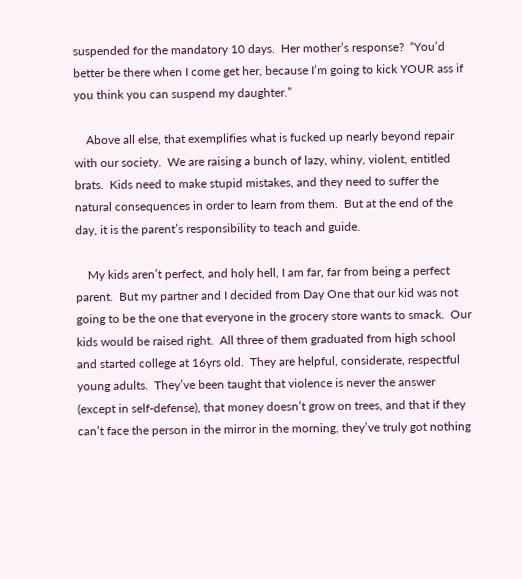suspended for the mandatory 10 days.  Her mother’s response?  “You’d better be there when I come get her, because I’m going to kick YOUR ass if you think you can suspend my daughter.”

    Above all else, that exemplifies what is fucked up nearly beyond repair with our society.  We are raising a bunch of lazy, whiny, violent, entitled brats.  Kids need to make stupid mistakes, and they need to suffer the natural consequences in order to learn from them.  But at the end of the day, it is the parent’s responsibility to teach and guide.

    My kids aren’t perfect, and holy hell, I am far, far from being a perfect parent.  But my partner and I decided from Day One that our kid was not going to be the one that everyone in the grocery store wants to smack.  Our kids would be raised right.  All three of them graduated from high school and started college at 16yrs old.  They are helpful, considerate, respectful young adults.  They’ve been taught that violence is never the answer (except in self-defense), that money doesn’t grow on trees, and that if they can’t face the person in the mirror in the morning, they’ve truly got nothing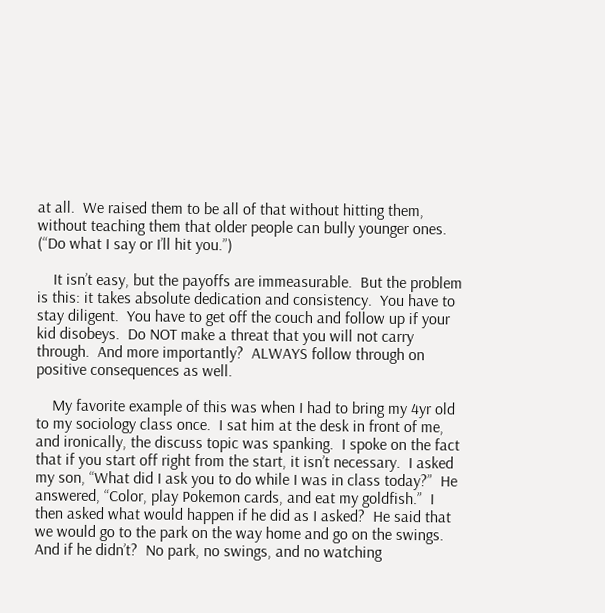at all.  We raised them to be all of that without hitting them, without teaching them that older people can bully younger ones.  (“Do what I say or I’ll hit you.”)

    It isn’t easy, but the payoffs are immeasurable.  But the problem is this: it takes absolute dedication and consistency.  You have to stay diligent.  You have to get off the couch and follow up if your kid disobeys.  Do NOT make a threat that you will not carry through.  And more importantly?  ALWAYS follow through on positive consequences as well.

    My favorite example of this was when I had to bring my 4yr old to my sociology class once.  I sat him at the desk in front of me, and ironically, the discuss topic was spanking.  I spoke on the fact that if you start off right from the start, it isn’t necessary.  I asked my son, “What did I ask you to do while I was in class today?”  He answered, “Color, play Pokemon cards, and eat my goldfish.”  I then asked what would happen if he did as I asked?  He said that we would go to the park on the way home and go on the swings.  And if he didn’t?  No park, no swings, and no watching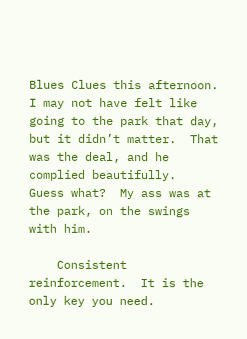Blues Clues this afternoon.   I may not have felt like going to the park that day, but it didn’t matter.  That was the deal, and he complied beautifully.  Guess what?  My ass was at the park, on the swings with him.

    Consistent reinforcement.  It is the only key you need.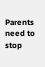Parents need to stop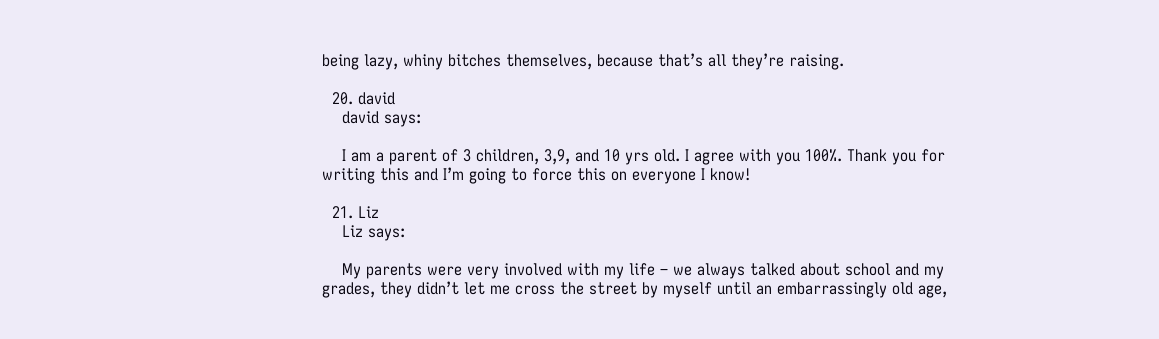being lazy, whiny bitches themselves, because that’s all they’re raising.

  20. david
    david says:

    I am a parent of 3 children, 3,9, and 10 yrs old. I agree with you 100%. Thank you for writing this and I’m going to force this on everyone I know!

  21. Liz
    Liz says:

    My parents were very involved with my life – we always talked about school and my grades, they didn’t let me cross the street by myself until an embarrassingly old age,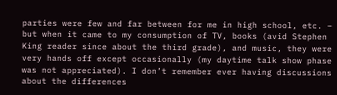parties were few and far between for me in high school, etc. – but when it came to my consumption of TV, books (avid Stephen King reader since about the third grade), and music, they were very hands off except occasionally (my daytime talk show phase was not appreciated). I don’t remember ever having discussions about the differences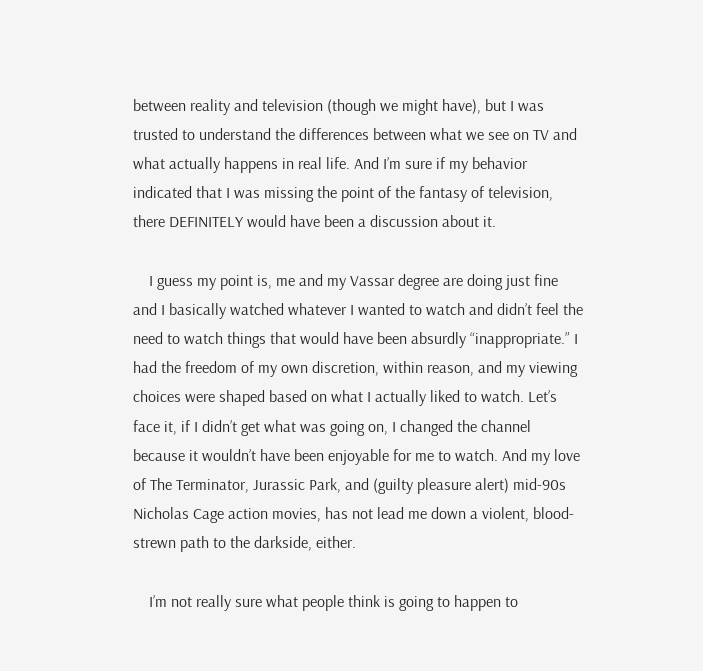between reality and television (though we might have), but I was trusted to understand the differences between what we see on TV and what actually happens in real life. And I’m sure if my behavior indicated that I was missing the point of the fantasy of television, there DEFINITELY would have been a discussion about it.

    I guess my point is, me and my Vassar degree are doing just fine and I basically watched whatever I wanted to watch and didn’t feel the need to watch things that would have been absurdly “inappropriate.” I had the freedom of my own discretion, within reason, and my viewing choices were shaped based on what I actually liked to watch. Let’s face it, if I didn’t get what was going on, I changed the channel because it wouldn’t have been enjoyable for me to watch. And my love of The Terminator, Jurassic Park, and (guilty pleasure alert) mid-90s Nicholas Cage action movies, has not lead me down a violent, blood-strewn path to the darkside, either.

    I’m not really sure what people think is going to happen to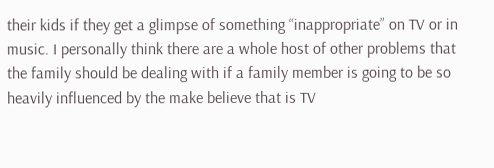their kids if they get a glimpse of something “inappropriate” on TV or in music. I personally think there are a whole host of other problems that the family should be dealing with if a family member is going to be so heavily influenced by the make believe that is TV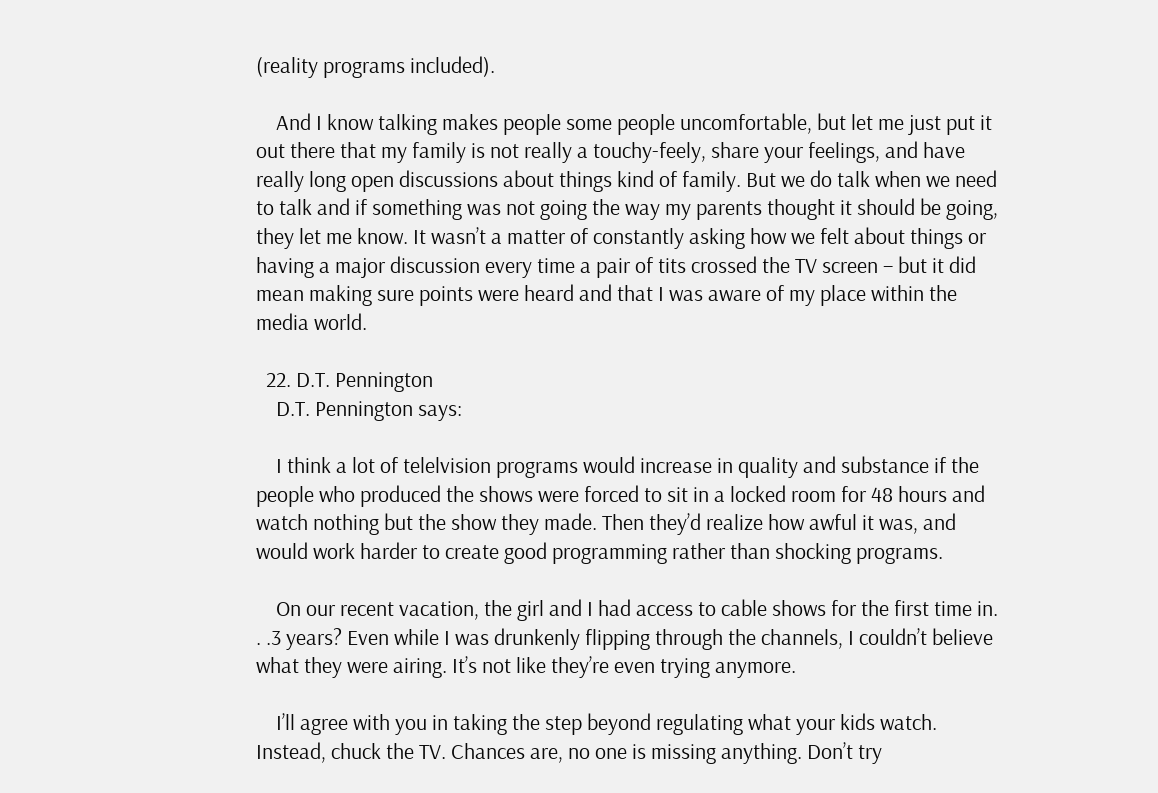(reality programs included).

    And I know talking makes people some people uncomfortable, but let me just put it out there that my family is not really a touchy-feely, share your feelings, and have really long open discussions about things kind of family. But we do talk when we need to talk and if something was not going the way my parents thought it should be going, they let me know. It wasn’t a matter of constantly asking how we felt about things or having a major discussion every time a pair of tits crossed the TV screen – but it did mean making sure points were heard and that I was aware of my place within the media world.

  22. D.T. Pennington
    D.T. Pennington says:

    I think a lot of telelvision programs would increase in quality and substance if the people who produced the shows were forced to sit in a locked room for 48 hours and watch nothing but the show they made. Then they’d realize how awful it was, and would work harder to create good programming rather than shocking programs.

    On our recent vacation, the girl and I had access to cable shows for the first time in. . .3 years? Even while I was drunkenly flipping through the channels, I couldn’t believe what they were airing. It’s not like they’re even trying anymore.

    I’ll agree with you in taking the step beyond regulating what your kids watch. Instead, chuck the TV. Chances are, no one is missing anything. Don’t try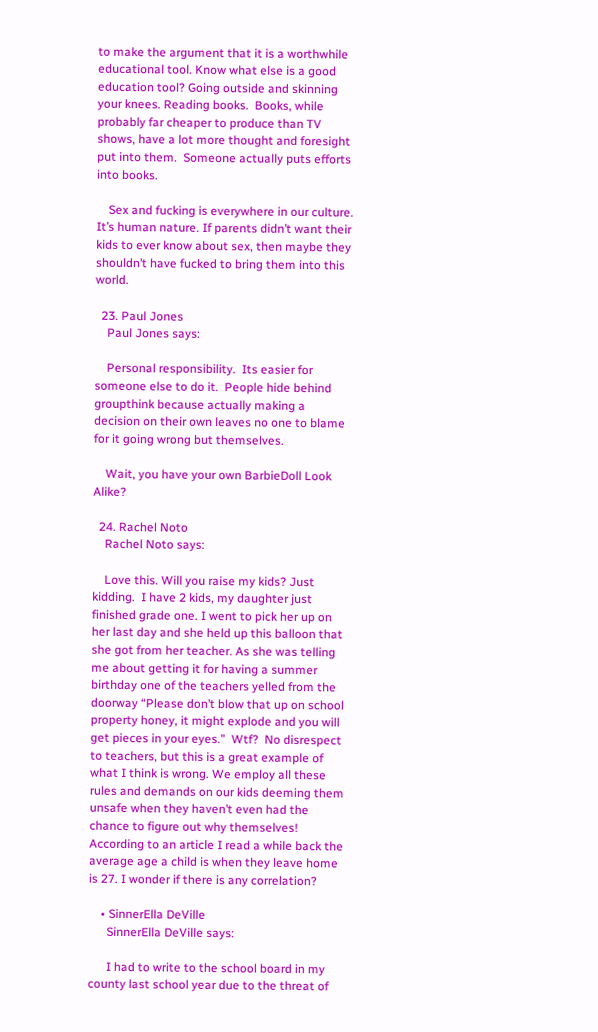to make the argument that it is a worthwhile educational tool. Know what else is a good education tool? Going outside and skinning your knees. Reading books.  Books, while probably far cheaper to produce than TV shows, have a lot more thought and foresight put into them.  Someone actually puts efforts into books.

    Sex and fucking is everywhere in our culture. It’s human nature. If parents didn’t want their kids to ever know about sex, then maybe they shouldn’t have fucked to bring them into this world.

  23. Paul Jones
    Paul Jones says:

    Personal responsibility.  Its easier for someone else to do it.  People hide behind groupthink because actually making a decision on their own leaves no one to blame for it going wrong but themselves.

    Wait, you have your own BarbieDoll Look Alike?

  24. Rachel Noto
    Rachel Noto says:

    Love this. Will you raise my kids? Just kidding.  I have 2 kids, my daughter just finished grade one. I went to pick her up on her last day and she held up this balloon that she got from her teacher. As she was telling me about getting it for having a summer birthday one of the teachers yelled from the doorway “Please don’t blow that up on school property honey, it might explode and you will get pieces in your eyes.”  Wtf?  No disrespect to teachers, but this is a great example of what I think is wrong. We employ all these rules and demands on our kids deeming them unsafe when they haven’t even had the chance to figure out why themselves! According to an article I read a while back the average age a child is when they leave home is 27. I wonder if there is any correlation?

    • SinnerElla DeVille
      SinnerElla DeVille says:

      I had to write to the school board in my county last school year due to the threat of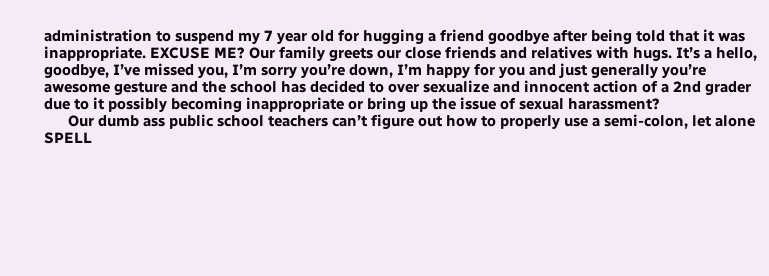administration to suspend my 7 year old for hugging a friend goodbye after being told that it was inappropriate. EXCUSE ME? Our family greets our close friends and relatives with hugs. It’s a hello, goodbye, I’ve missed you, I’m sorry you’re down, I’m happy for you and just generally you’re awesome gesture and the school has decided to over sexualize and innocent action of a 2nd grader due to it possibly becoming inappropriate or bring up the issue of sexual harassment?
      Our dumb ass public school teachers can’t figure out how to properly use a semi-colon, let alone SPELL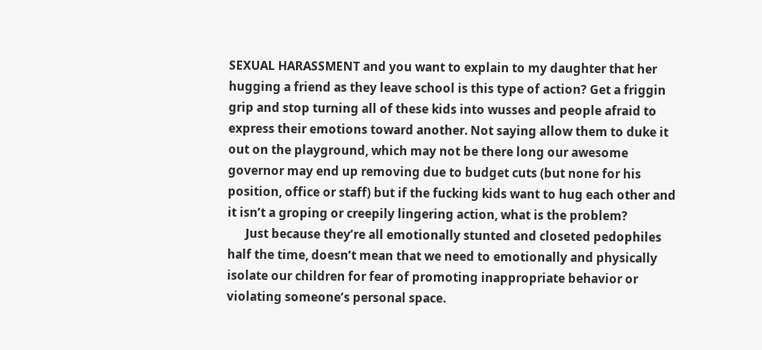SEXUAL HARASSMENT and you want to explain to my daughter that her hugging a friend as they leave school is this type of action? Get a friggin grip and stop turning all of these kids into wusses and people afraid to express their emotions toward another. Not saying allow them to duke it out on the playground, which may not be there long our awesome governor may end up removing due to budget cuts (but none for his position, office or staff) but if the fucking kids want to hug each other and it isn’t a groping or creepily lingering action, what is the problem?
      Just because they’re all emotionally stunted and closeted pedophiles half the time, doesn’t mean that we need to emotionally and physically isolate our children for fear of promoting inappropriate behavior or violating someone’s personal space.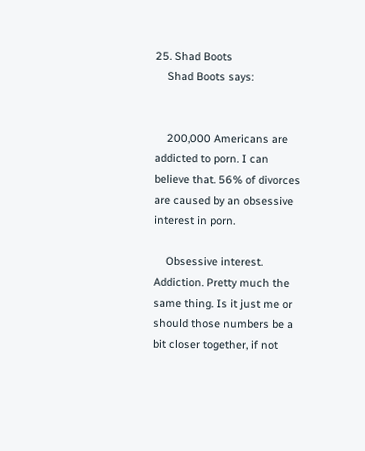25. Shad Boots
    Shad Boots says:


    200,000 Americans are addicted to porn. I can believe that. 56% of divorces are caused by an obsessive interest in porn.

    Obsessive interest. Addiction. Pretty much the same thing. Is it just me or should those numbers be a bit closer together, if not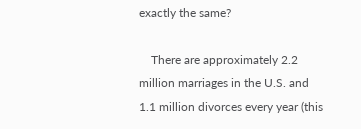exactly the same?

    There are approximately 2.2 million marriages in the U.S. and 1.1 million divorces every year (this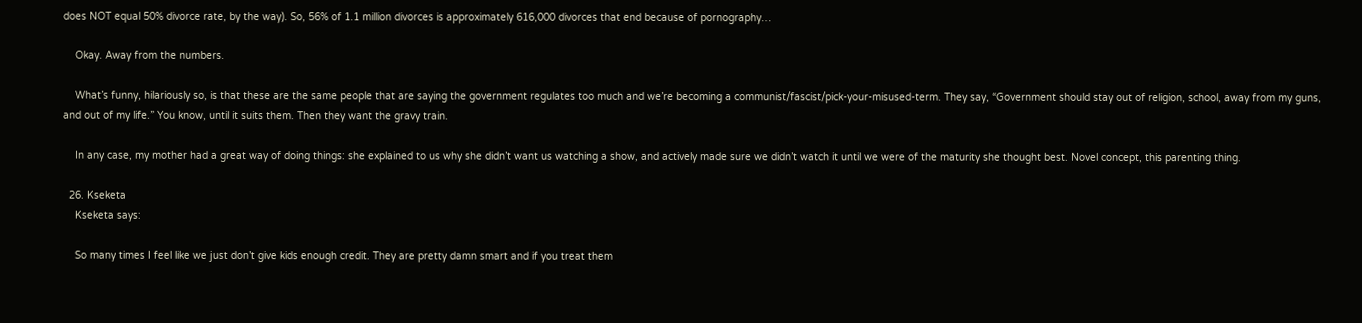does NOT equal 50% divorce rate, by the way). So, 56% of 1.1 million divorces is approximately 616,000 divorces that end because of pornography…

    Okay. Away from the numbers.

    What’s funny, hilariously so, is that these are the same people that are saying the government regulates too much and we’re becoming a communist/fascist/pick-your-misused-term. They say, “Government should stay out of religion, school, away from my guns, and out of my life.” You know, until it suits them. Then they want the gravy train.

    In any case, my mother had a great way of doing things: she explained to us why she didn’t want us watching a show, and actively made sure we didn’t watch it until we were of the maturity she thought best. Novel concept, this parenting thing.

  26. Kseketa
    Kseketa says:

    So many times I feel like we just don’t give kids enough credit. They are pretty damn smart and if you treat them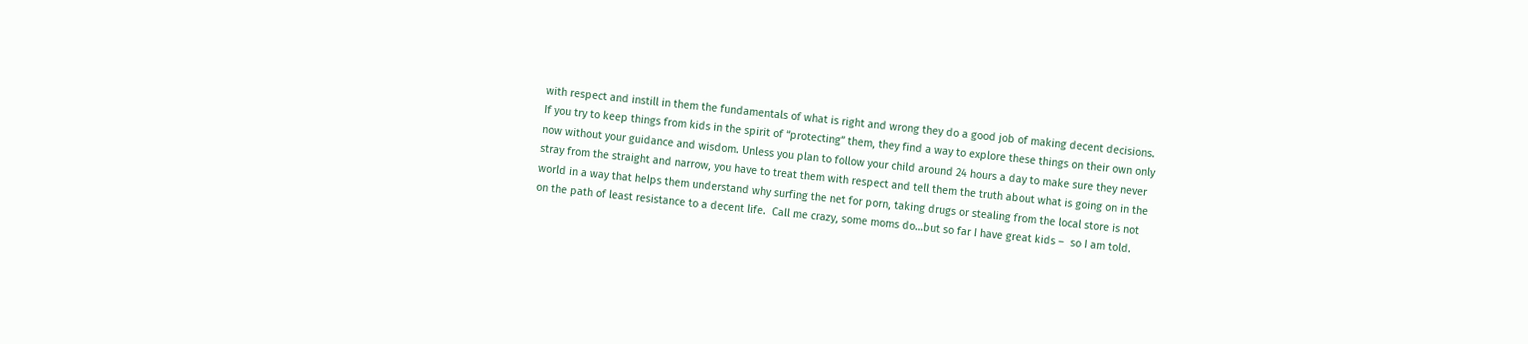with respect and instill in them the fundamentals of what is right and wrong they do a good job of making decent decisions. If you try to keep things from kids in the spirit of “protecting” them, they find a way to explore these things on their own only now without your guidance and wisdom. Unless you plan to follow your child around 24 hours a day to make sure they never stray from the straight and narrow, you have to treat them with respect and tell them the truth about what is going on in the world in a way that helps them understand why surfing the net for porn, taking drugs or stealing from the local store is not on the path of least resistance to a decent life.  Call me crazy, some moms do…but so far I have great kids –  so I am told.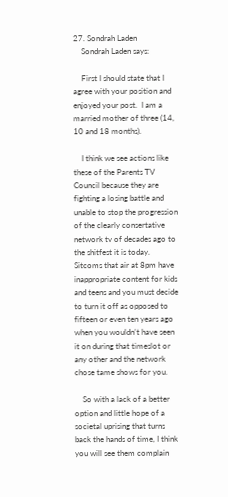27. Sondrah Laden
    Sondrah Laden says:

    First I should state that I agree with your position and enjoyed your post.  I am a married mother of three (14, 10 and 18 months).

    I think we see actions like these of the Parents TV Council because they are fighting a losing battle and unable to stop the progression of the clearly consertative network tv of decades ago to the shitfest it is today.  Sitcoms that air at 8pm have inappropriate content for kids and teens and you must decide to turn it off as opposed to fifteen or even ten years ago when you wouldn’t have seen it on during that timeslot or any other and the network chose tame shows for you.

    So with a lack of a better option and little hope of a societal uprising that turns back the hands of time, I think you will see them complain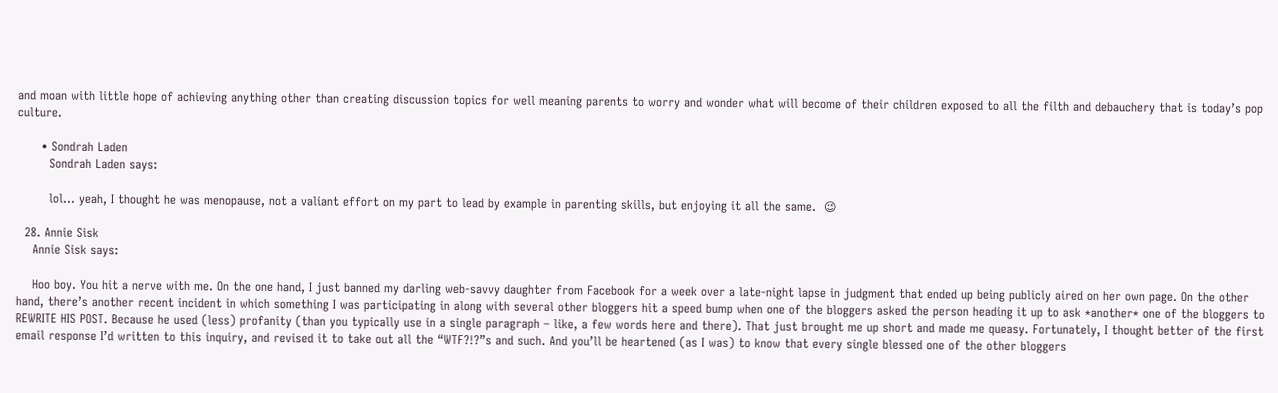and moan with little hope of achieving anything other than creating discussion topics for well meaning parents to worry and wonder what will become of their children exposed to all the filth and debauchery that is today’s pop culture.

      • Sondrah Laden
        Sondrah Laden says:

        lol… yeah, I thought he was menopause, not a valiant effort on my part to lead by example in parenting skills, but enjoying it all the same.  😉

  28. Annie Sisk
    Annie Sisk says:

    Hoo boy. You hit a nerve with me. On the one hand, I just banned my darling web-savvy daughter from Facebook for a week over a late-night lapse in judgment that ended up being publicly aired on her own page. On the other hand, there’s another recent incident in which something I was participating in along with several other bloggers hit a speed bump when one of the bloggers asked the person heading it up to ask *another* one of the bloggers to REWRITE HIS POST. Because he used (less) profanity (than you typically use in a single paragraph – like, a few words here and there). That just brought me up short and made me queasy. Fortunately, I thought better of the first email response I’d written to this inquiry, and revised it to take out all the “WTF?!?”s and such. And you’ll be heartened (as I was) to know that every single blessed one of the other bloggers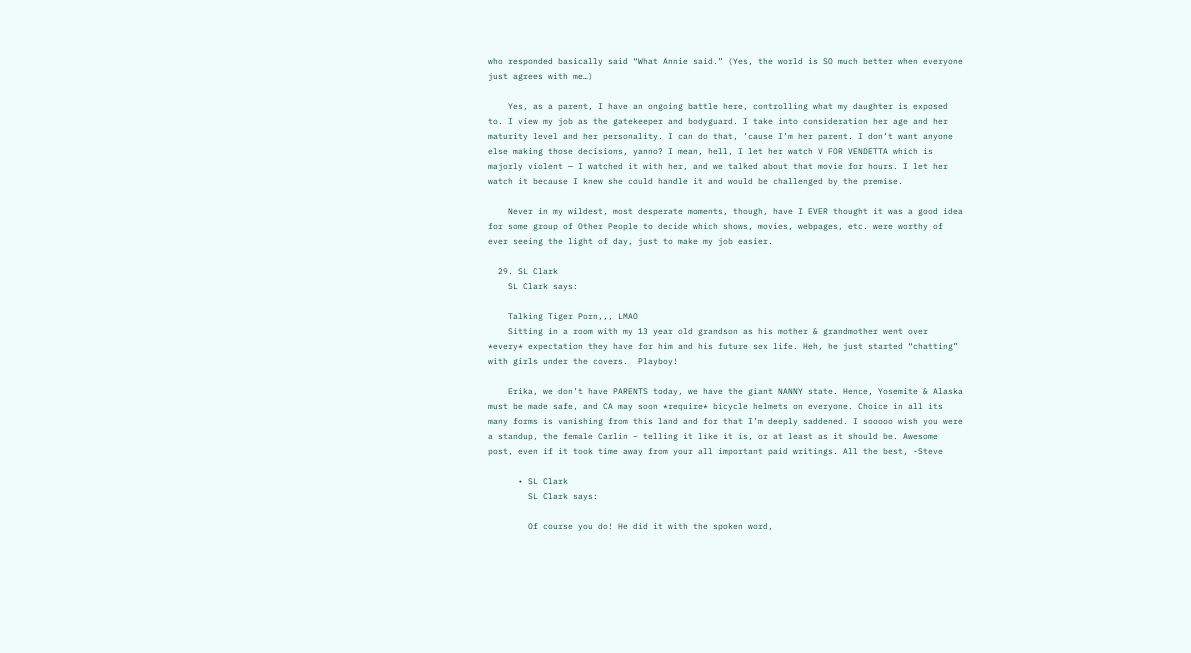who responded basically said “What Annie said.” (Yes, the world is SO much better when everyone just agrees with me…)

    Yes, as a parent, I have an ongoing battle here, controlling what my daughter is exposed to. I view my job as the gatekeeper and bodyguard. I take into consideration her age and her maturity level and her personality. I can do that, ’cause I’m her parent. I don’t want anyone else making those decisions, yanno? I mean, hell, I let her watch V FOR VENDETTA which is majorly violent — I watched it with her, and we talked about that movie for hours. I let her watch it because I knew she could handle it and would be challenged by the premise.

    Never in my wildest, most desperate moments, though, have I EVER thought it was a good idea for some group of Other People to decide which shows, movies, webpages, etc. were worthy of ever seeing the light of day, just to make my job easier.

  29. SL Clark
    SL Clark says:

    Talking Tiger Porn,,, LMAO
    Sitting in a room with my 13 year old grandson as his mother & grandmother went over *every* expectation they have for him and his future sex life. Heh, he just started “chatting” with girls under the covers.  Playboy!

    Erika, we don’t have PARENTS today, we have the giant NANNY state. Hence, Yosemite & Alaska must be made safe, and CA may soon *require* bicycle helmets on everyone. Choice in all its many forms is vanishing from this land and for that I’m deeply saddened. I sooooo wish you were a standup, the female Carlin – telling it like it is, or at least as it should be. Awesome post, even if it took time away from your all important paid writings. All the best, -Steve

      • SL Clark
        SL Clark says:

        Of course you do! He did it with the spoken word,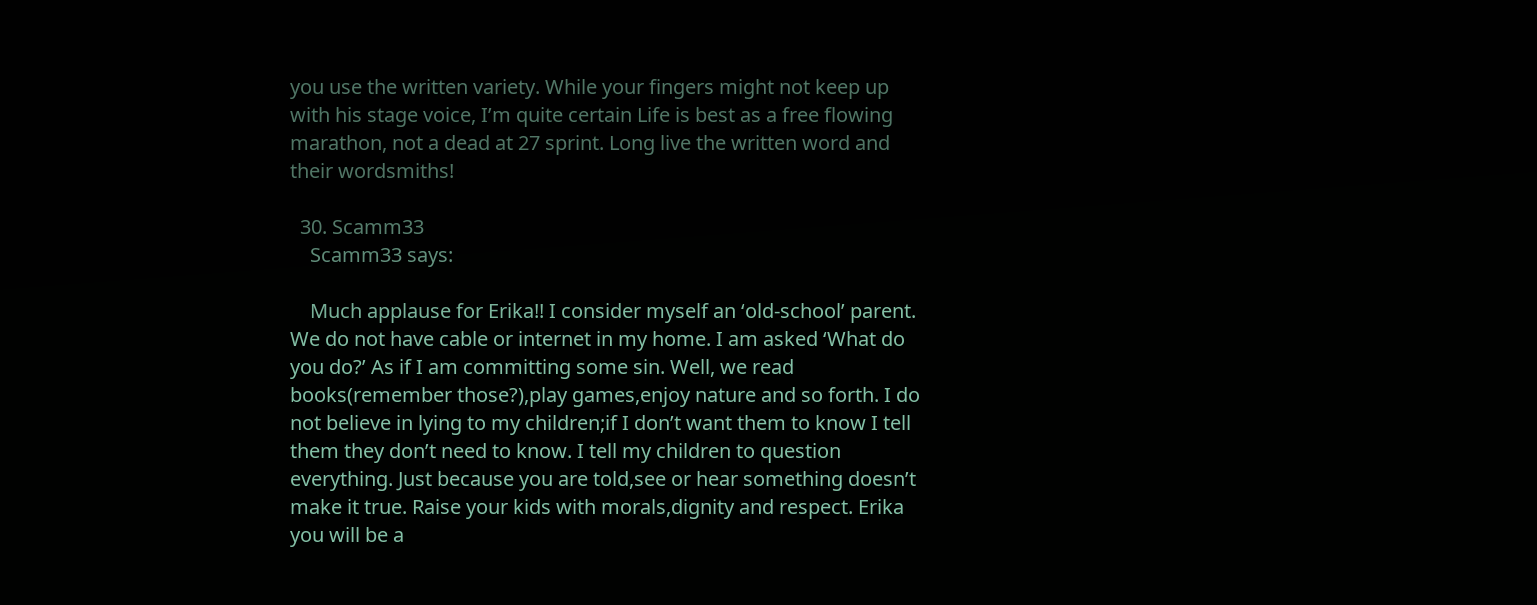you use the written variety. While your fingers might not keep up with his stage voice, I’m quite certain Life is best as a free flowing marathon, not a dead at 27 sprint. Long live the written word and their wordsmiths!

  30. Scamm33
    Scamm33 says:

    Much applause for Erika!! I consider myself an ‘old-school’ parent. We do not have cable or internet in my home. I am asked ‘What do you do?’ As if I am committing some sin. Well, we read books(remember those?),play games,enjoy nature and so forth. I do not believe in lying to my children;if I don’t want them to know I tell them they don’t need to know. I tell my children to question everything. Just because you are told,see or hear something doesn’t make it true. Raise your kids with morals,dignity and respect. Erika you will be a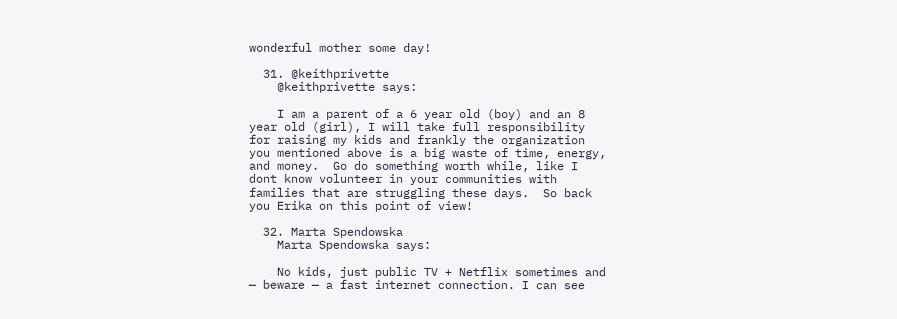wonderful mother some day!

  31. @keithprivette
    @keithprivette says:

    I am a parent of a 6 year old (boy) and an 8 year old (girl), I will take full responsibility for raising my kids and frankly the organization you mentioned above is a big waste of time, energy, and money.  Go do something worth while, like I dont know volunteer in your communities with families that are struggling these days.  So back you Erika on this point of view!

  32. Marta Spendowska
    Marta Spendowska says:

    No kids, just public TV + Netflix sometimes and — beware — a fast internet connection. I can see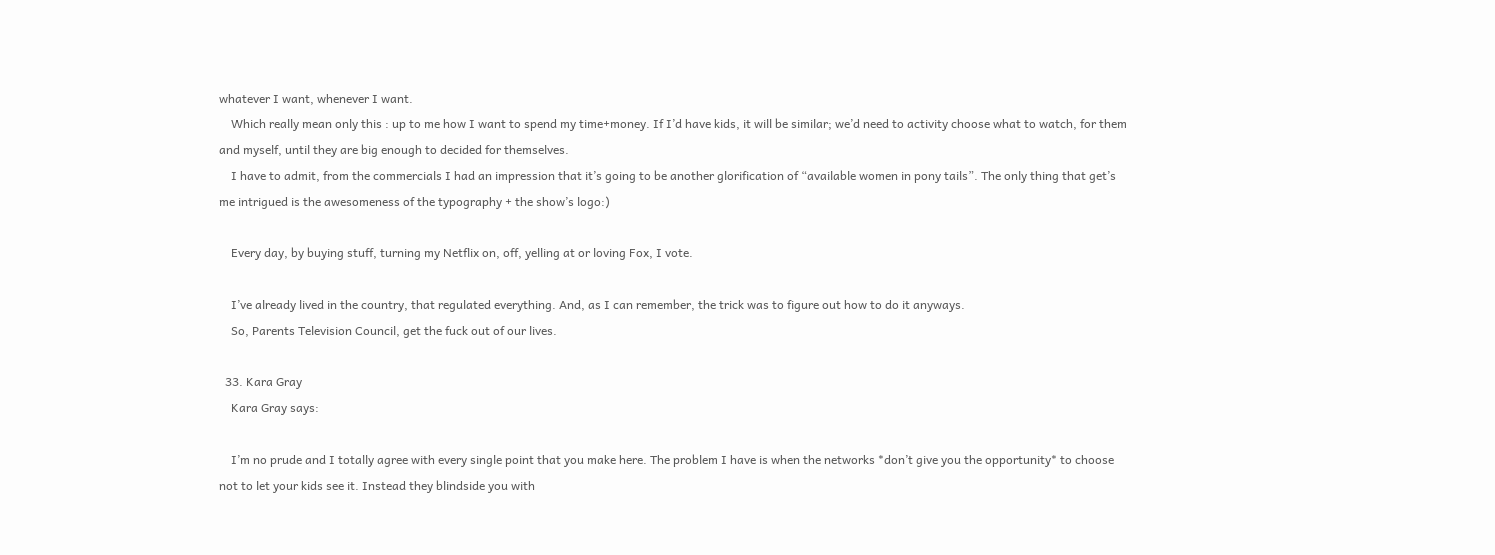whatever I want, whenever I want.
    Which really mean only this : up to me how I want to spend my time+money. If I’d have kids, it will be similar; we’d need to activity choose what to watch, for them and myself, until they are big enough to decided for themselves.
    I have to admit, from the commercials I had an impression that it’s going to be another glorification of “available women in pony tails”. The only thing that get’s me intrigued is the awesomeness of the typography + the show’s logo:)

    Every day, by buying stuff, turning my Netflix on, off, yelling at or loving Fox, I vote.

    I’ve already lived in the country, that regulated everything. And, as I can remember, the trick was to figure out how to do it anyways.
    So, Parents Television Council, get the fuck out of our lives.

  33. Kara Gray
    Kara Gray says:

    I’m no prude and I totally agree with every single point that you make here. The problem I have is when the networks *don’t give you the opportunity* to choose not to let your kids see it. Instead they blindside you with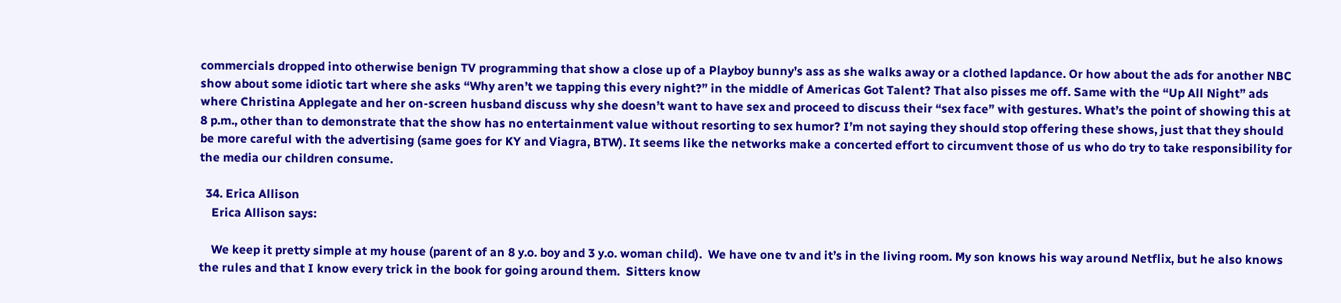commercials dropped into otherwise benign TV programming that show a close up of a Playboy bunny’s ass as she walks away or a clothed lapdance. Or how about the ads for another NBC show about some idiotic tart where she asks “Why aren’t we tapping this every night?” in the middle of Americas Got Talent? That also pisses me off. Same with the “Up All Night” ads where Christina Applegate and her on-screen husband discuss why she doesn’t want to have sex and proceed to discuss their “sex face” with gestures. What’s the point of showing this at 8 p.m., other than to demonstrate that the show has no entertainment value without resorting to sex humor? I’m not saying they should stop offering these shows, just that they should be more careful with the advertising (same goes for KY and Viagra, BTW). It seems like the networks make a concerted effort to circumvent those of us who do try to take responsibility for the media our children consume.

  34. Erica Allison
    Erica Allison says:

    We keep it pretty simple at my house (parent of an 8 y.o. boy and 3 y.o. woman child).  We have one tv and it’s in the living room. My son knows his way around Netflix, but he also knows the rules and that I know every trick in the book for going around them.  Sitters know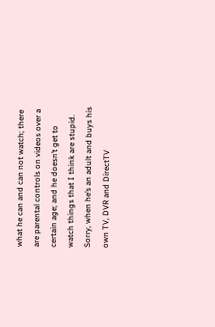what he can and can not watch; there are parental controls on videos over a certain age; and he doesn’t get to watch things that I think are stupid.  Sorry, when he’s an adult and buys his own TV, DVR and DirectTV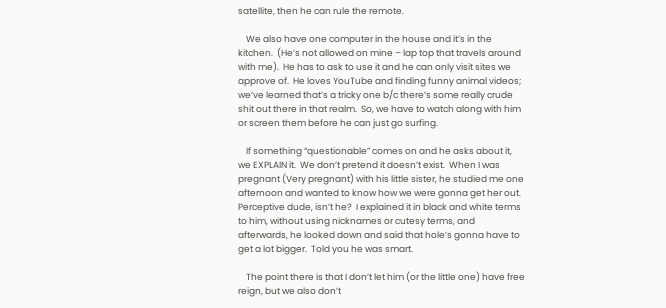satellite, then he can rule the remote.

    We also have one computer in the house and it’s in the kitchen.  (He’s not allowed on mine – lap top that travels around with me).  He has to ask to use it and he can only visit sites we approve of.  He loves YouTube and finding funny animal videos; we’ve learned that’s a tricky one b/c there’s some really crude shit out there in that realm.  So, we have to watch along with him or screen them before he can just go surfing.

    If something “questionable” comes on and he asks about it, we EXPLAIN it.  We don’t pretend it doesn’t exist.  When I was pregnant (Very pregnant) with his little sister, he studied me one afternoon and wanted to know how we were gonna get her out.  Perceptive dude, isn’t he?  I explained it in black and white terms to him, without using nicknames or cutesy terms, and afterwards, he looked down and said that hole’s gonna have to get a lot bigger.  Told you he was smart.

    The point there is that I don’t let him (or the little one) have free reign, but we also don’t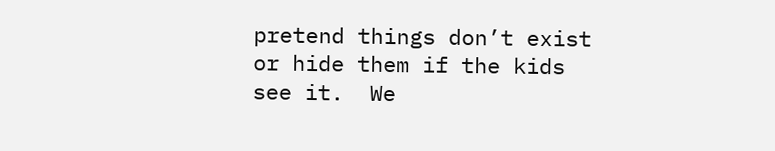pretend things don’t exist or hide them if the kids see it.  We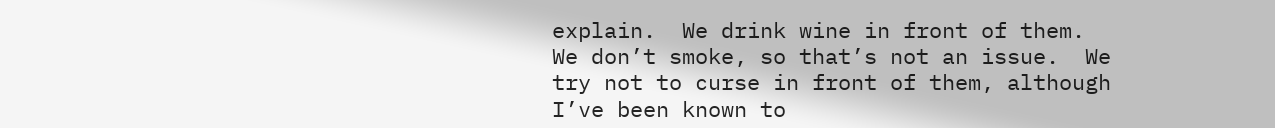explain.  We drink wine in front of them.  We don’t smoke, so that’s not an issue.  We try not to curse in front of them, although I’ve been known to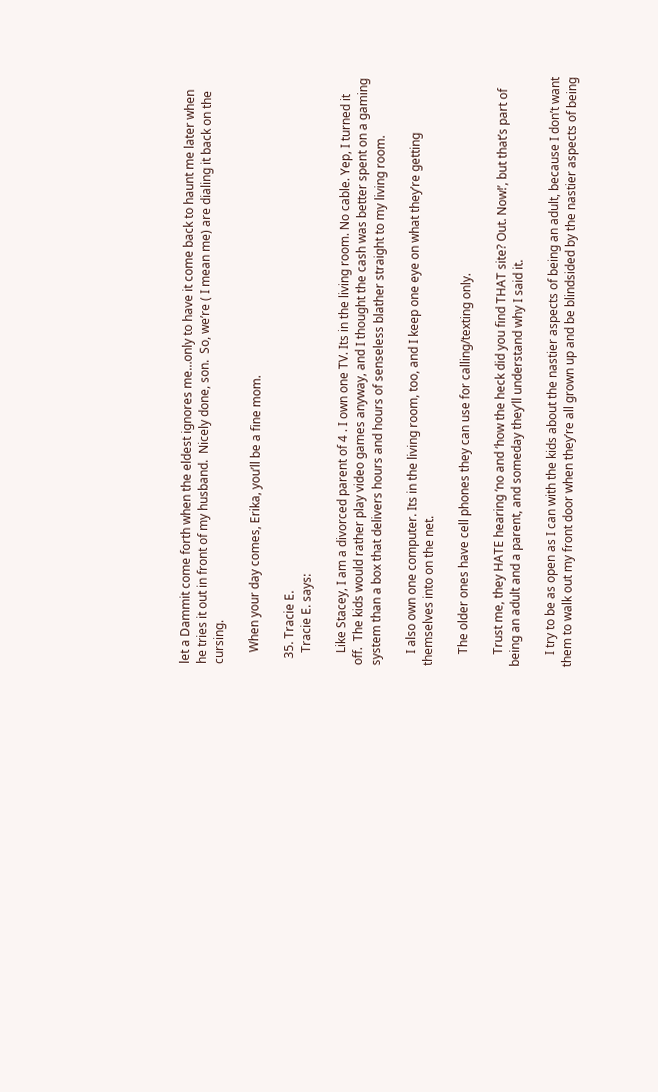let a Dammit come forth when the eldest ignores me…only to have it come back to haunt me later when he tries it out in front of my husband.  Nicely done, son.  So, we’re ( I mean me) are dialing it back on the cursing.

    When your day comes, Erika, you’ll be a fine mom.

  35. Tracie E.
    Tracie E. says:

    Like Stacey, I am a divorced parent of 4 . I own one TV. Its in the living room. No cable. Yep, I turned it off.  The kids would rather play video games anyway, and I thought the cash was better spent on a gaming system than a box that delivers hours and hours of senseless blather straight to my living room.

    I also own one computer. Its in the living room, too, and I keep one eye on what they’re getting themselves into on the net.

    The older ones have cell phones they can use for calling/texting only.

    Trust me, they HATE hearing ‘no and ‘how the heck did you find THAT site? Out. Now!’, but that’s part of being an adult and a parent, and someday they’ll understand why I said it.

    I try to be as open as I can with the kids about the nastier aspects of being an adult, because I don’t want them to walk out my front door when they’re all grown up and be blindsided by the nastier aspects of being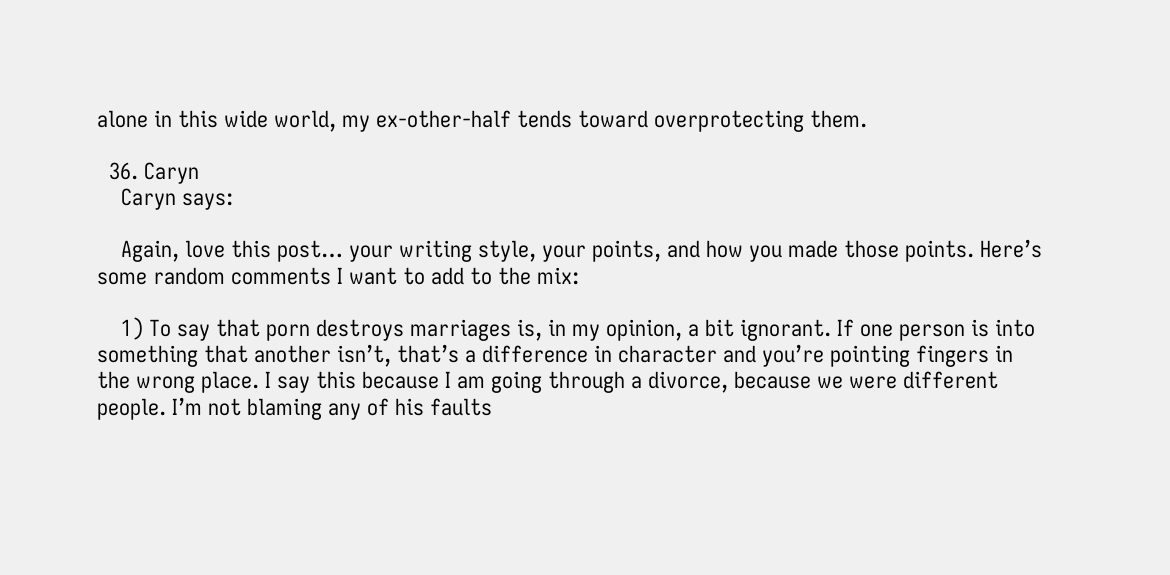alone in this wide world, my ex-other-half tends toward overprotecting them.

  36. Caryn
    Caryn says:

    Again, love this post… your writing style, your points, and how you made those points. Here’s some random comments I want to add to the mix:

    1) To say that porn destroys marriages is, in my opinion, a bit ignorant. If one person is into something that another isn’t, that’s a difference in character and you’re pointing fingers in the wrong place. I say this because I am going through a divorce, because we were different people. I’m not blaming any of his faults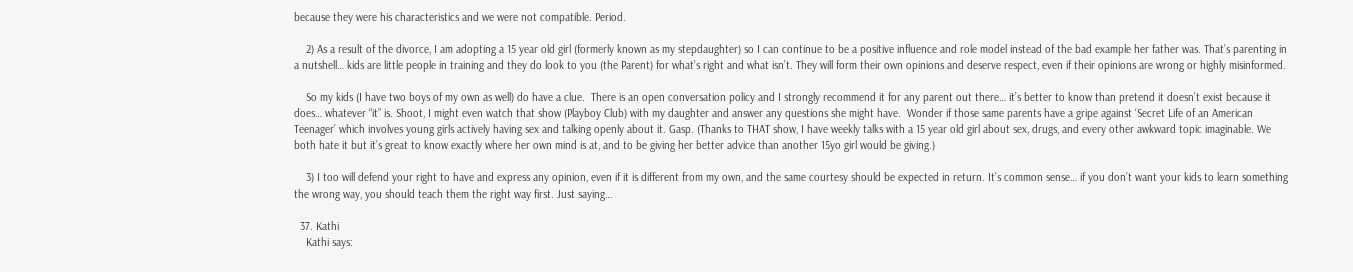because they were his characteristics and we were not compatible. Period.

    2) As a result of the divorce, I am adopting a 15 year old girl (formerly known as my stepdaughter) so I can continue to be a positive influence and role model instead of the bad example her father was. That’s parenting in a nutshell… kids are little people in training and they do look to you (the Parent) for what’s right and what isn’t. They will form their own opinions and deserve respect, even if their opinions are wrong or highly misinformed.

    So my kids (I have two boys of my own as well) do have a clue.  There is an open conversation policy and I strongly recommend it for any parent out there… it’s better to know than pretend it doesn’t exist because it does… whatever “it” is. Shoot, I might even watch that show (Playboy Club) with my daughter and answer any questions she might have.  Wonder if those same parents have a gripe against ‘Secret Life of an American Teenager’ which involves young girls actively having sex and talking openly about it. Gasp. (Thanks to THAT show, I have weekly talks with a 15 year old girl about sex, drugs, and every other awkward topic imaginable. We both hate it but it’s great to know exactly where her own mind is at, and to be giving her better advice than another 15yo girl would be giving.)

    3) I too will defend your right to have and express any opinion, even if it is different from my own, and the same courtesy should be expected in return. It’s common sense… if you don’t want your kids to learn something the wrong way, you should teach them the right way first. Just saying…

  37. Kathi
    Kathi says: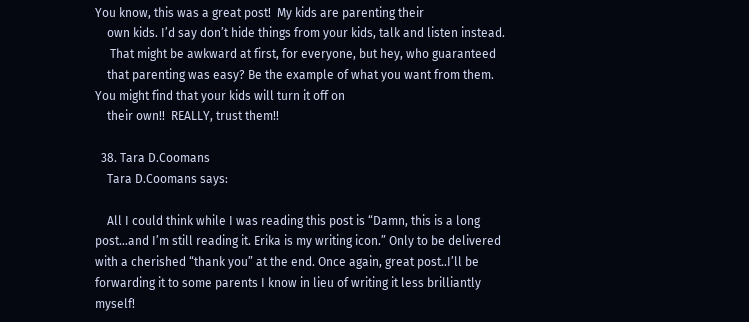You know, this was a great post!  My kids are parenting their
    own kids. I’d say don’t hide things from your kids, talk and listen instead.
     That might be awkward at first, for everyone, but hey, who guaranteed
    that parenting was easy? Be the example of what you want from them. You might find that your kids will turn it off on
    their own!!  REALLY, trust them!!

  38. Tara D.Coomans
    Tara D.Coomans says:

    All I could think while I was reading this post is “Damn, this is a long post…and I’m still reading it. Erika is my writing icon.” Only to be delivered with a cherished “thank you” at the end. Once again, great post..I’ll be forwarding it to some parents I know in lieu of writing it less brilliantly myself!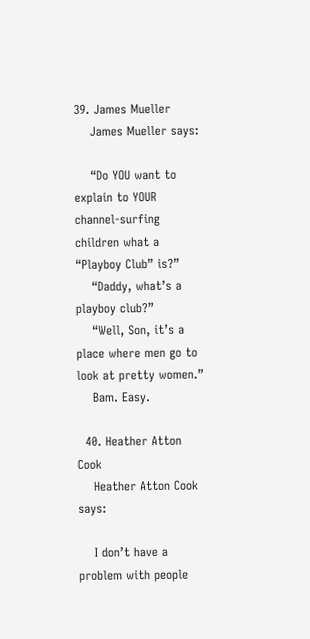39. James Mueller
    James Mueller says:

    “Do YOU want to explain to YOUR channel-surfing children what a “Playboy Club” is?”
    “Daddy, what’s a playboy club?”
    “Well, Son, it’s a place where men go to look at pretty women.”
    Bam. Easy.

  40. Heather Atton Cook
    Heather Atton Cook says:

    I don’t have a problem with people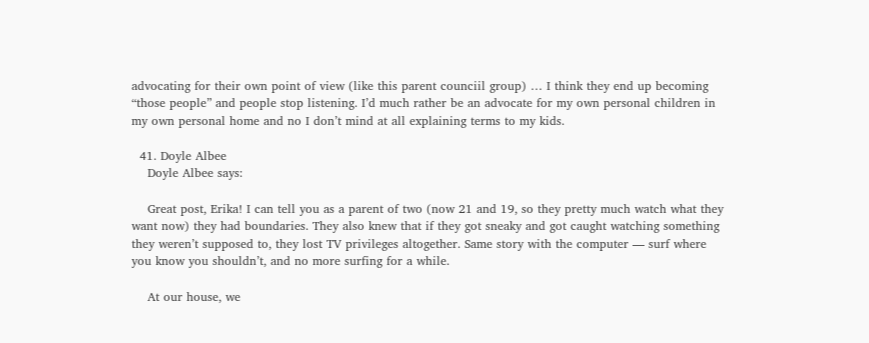advocating for their own point of view (like this parent counciil group) … I think they end up becoming “those people” and people stop listening. I’d much rather be an advocate for my own personal children in my own personal home and no I don’t mind at all explaining terms to my kids.

  41. Doyle Albee
    Doyle Albee says:

    Great post, Erika! I can tell you as a parent of two (now 21 and 19, so they pretty much watch what they want now) they had boundaries. They also knew that if they got sneaky and got caught watching something they weren’t supposed to, they lost TV privileges altogether. Same story with the computer — surf where you know you shouldn’t, and no more surfing for a while.

    At our house, we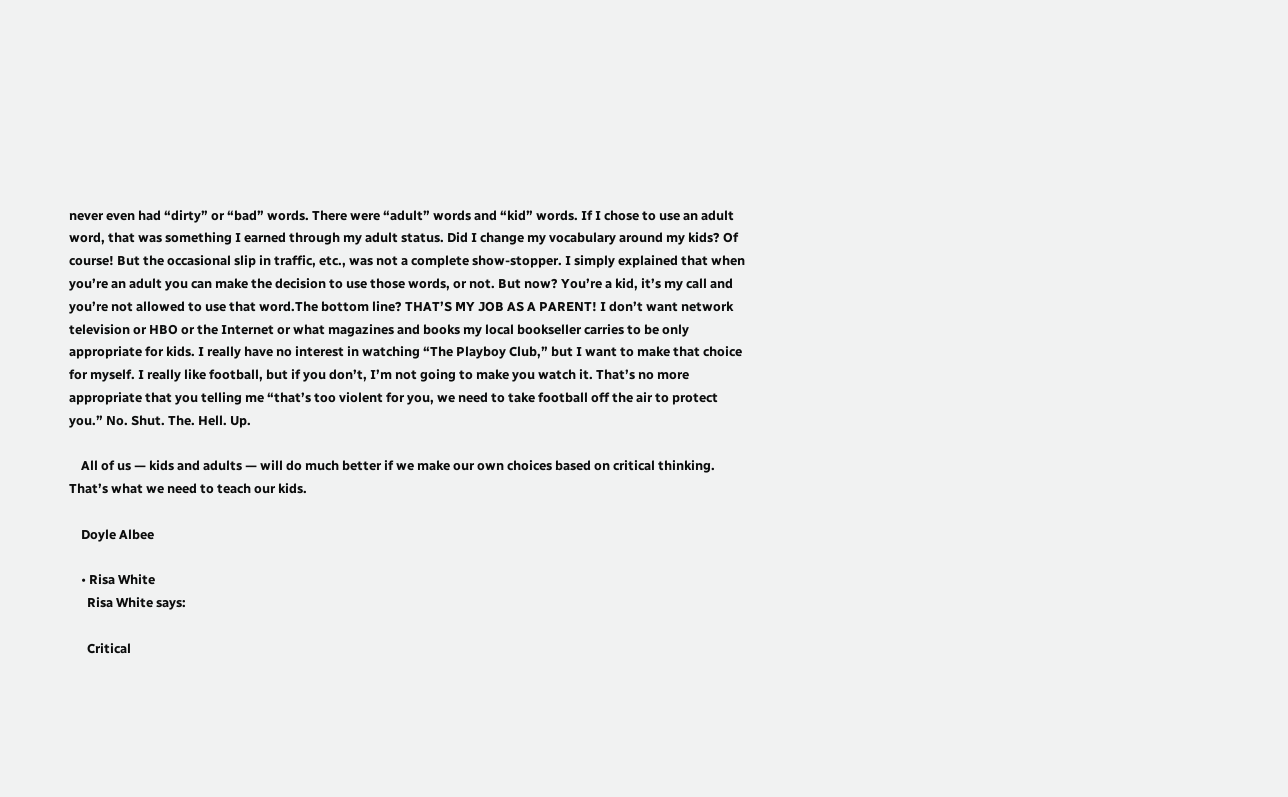never even had “dirty” or “bad” words. There were “adult” words and “kid” words. If I chose to use an adult word, that was something I earned through my adult status. Did I change my vocabulary around my kids? Of course! But the occasional slip in traffic, etc., was not a complete show-stopper. I simply explained that when you’re an adult you can make the decision to use those words, or not. But now? You’re a kid, it’s my call and you’re not allowed to use that word.The bottom line? THAT’S MY JOB AS A PARENT! I don’t want network television or HBO or the Internet or what magazines and books my local bookseller carries to be only appropriate for kids. I really have no interest in watching “The Playboy Club,” but I want to make that choice for myself. I really like football, but if you don’t, I’m not going to make you watch it. That’s no more appropriate that you telling me “that’s too violent for you, we need to take football off the air to protect you.” No. Shut. The. Hell. Up.

    All of us — kids and adults — will do much better if we make our own choices based on critical thinking. That’s what we need to teach our kids.

    Doyle Albee

    • Risa White
      Risa White says:

      Critical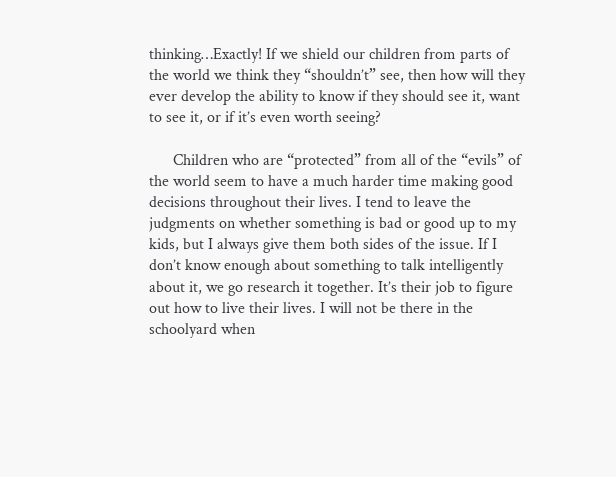thinking…Exactly! If we shield our children from parts of the world we think they “shouldn’t” see, then how will they ever develop the ability to know if they should see it, want to see it, or if it’s even worth seeing?

      Children who are “protected” from all of the “evils” of the world seem to have a much harder time making good decisions throughout their lives. I tend to leave the judgments on whether something is bad or good up to my kids, but I always give them both sides of the issue. If I don’t know enough about something to talk intelligently about it, we go research it together. It’s their job to figure out how to live their lives. I will not be there in the schoolyard when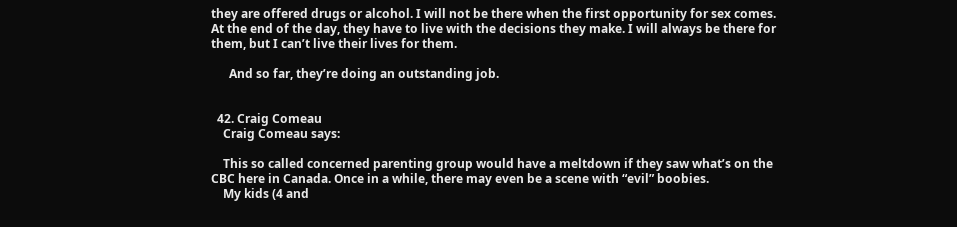they are offered drugs or alcohol. I will not be there when the first opportunity for sex comes. At the end of the day, they have to live with the decisions they make. I will always be there for them, but I can’t live their lives for them.

      And so far, they’re doing an outstanding job.


  42. Craig Comeau
    Craig Comeau says:

    This so called concerned parenting group would have a meltdown if they saw what’s on the CBC here in Canada. Once in a while, there may even be a scene with “evil” boobies.
    My kids (4 and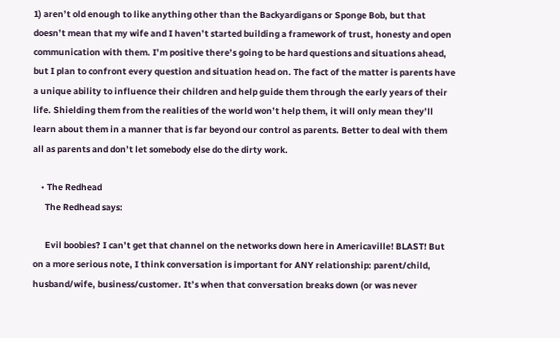1) aren’t old enough to like anything other than the Backyardigans or Sponge Bob, but that doesn’t mean that my wife and I haven’t started building a framework of trust, honesty and open communication with them. I’m positive there’s going to be hard questions and situations ahead, but I plan to confront every question and situation head on. The fact of the matter is parents have a unique ability to influence their children and help guide them through the early years of their life. Shielding them from the realities of the world won’t help them, it will only mean they’ll  learn about them in a manner that is far beyond our control as parents. Better to deal with them all as parents and don’t let somebody else do the dirty work.

    • The Redhead
      The Redhead says:

      Evil boobies? I can’t get that channel on the networks down here in Americaville! BLAST! But on a more serious note, I think conversation is important for ANY relationship: parent/child, husband/wife, business/customer. It’s when that conversation breaks down (or was never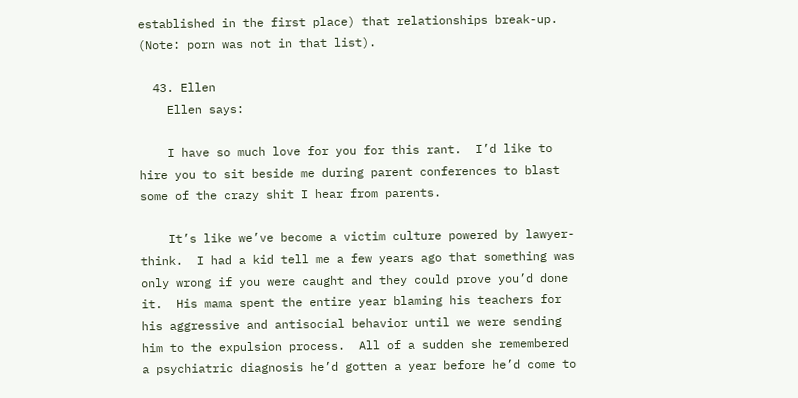established in the first place) that relationships break-up. (Note: porn was not in that list).

  43. Ellen
    Ellen says:

    I have so much love for you for this rant.  I’d like to hire you to sit beside me during parent conferences to blast some of the crazy shit I hear from parents.

    It’s like we’ve become a victim culture powered by lawyer-think.  I had a kid tell me a few years ago that something was only wrong if you were caught and they could prove you’d done it.  His mama spent the entire year blaming his teachers for his aggressive and antisocial behavior until we were sending him to the expulsion process.  All of a sudden she remembered a psychiatric diagnosis he’d gotten a year before he’d come to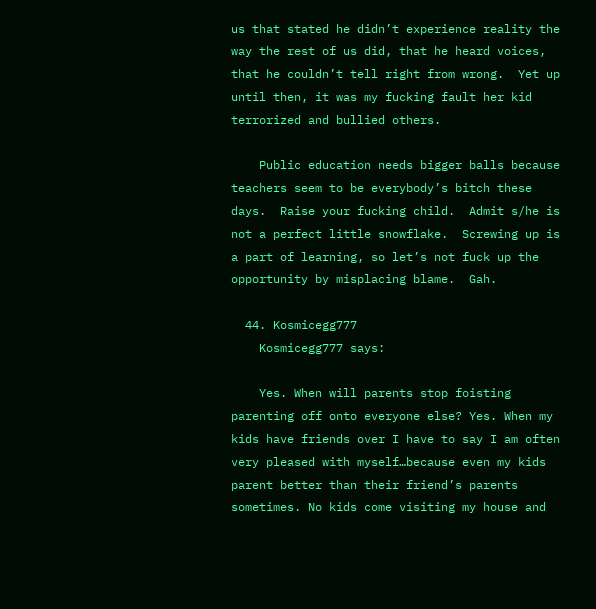us that stated he didn’t experience reality the way the rest of us did, that he heard voices, that he couldn’t tell right from wrong.  Yet up until then, it was my fucking fault her kid terrorized and bullied others.

    Public education needs bigger balls because teachers seem to be everybody’s bitch these days.  Raise your fucking child.  Admit s/he is not a perfect little snowflake.  Screwing up is a part of learning, so let’s not fuck up the opportunity by misplacing blame.  Gah.

  44. Kosmicegg777
    Kosmicegg777 says:

    Yes. When will parents stop foisting parenting off onto everyone else? Yes. When my kids have friends over I have to say I am often very pleased with myself…because even my kids parent better than their friend’s parents sometimes. No kids come visiting my house and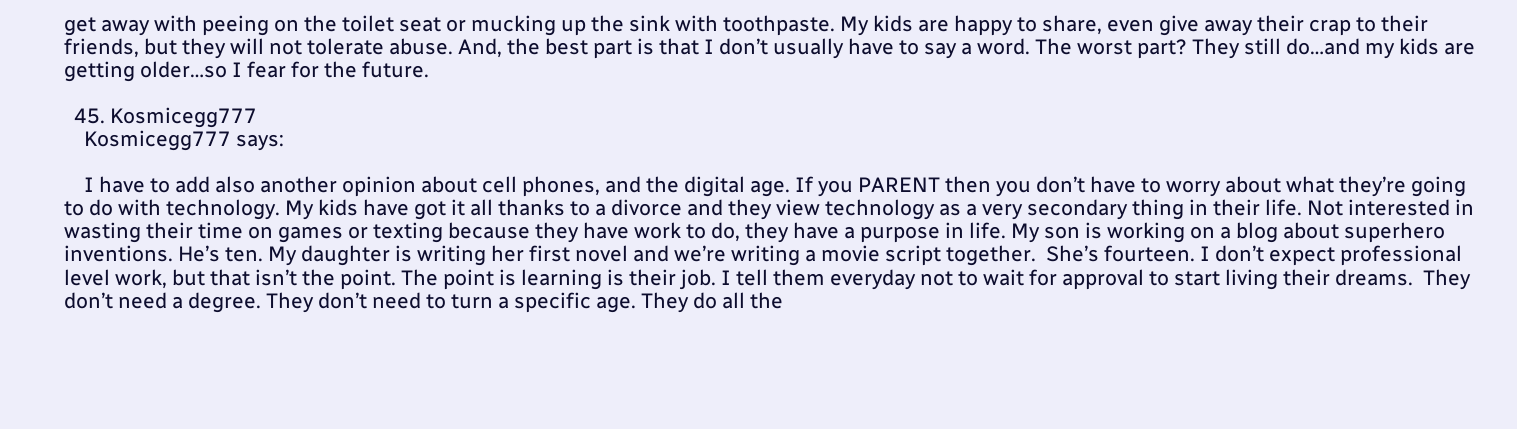get away with peeing on the toilet seat or mucking up the sink with toothpaste. My kids are happy to share, even give away their crap to their friends, but they will not tolerate abuse. And, the best part is that I don’t usually have to say a word. The worst part? They still do…and my kids are getting older…so I fear for the future.

  45. Kosmicegg777
    Kosmicegg777 says:

    I have to add also another opinion about cell phones, and the digital age. If you PARENT then you don’t have to worry about what they’re going to do with technology. My kids have got it all thanks to a divorce and they view technology as a very secondary thing in their life. Not interested in wasting their time on games or texting because they have work to do, they have a purpose in life. My son is working on a blog about superhero inventions. He’s ten. My daughter is writing her first novel and we’re writing a movie script together.  She’s fourteen. I don’t expect professional level work, but that isn’t the point. The point is learning is their job. I tell them everyday not to wait for approval to start living their dreams.  They don’t need a degree. They don’t need to turn a specific age. They do all the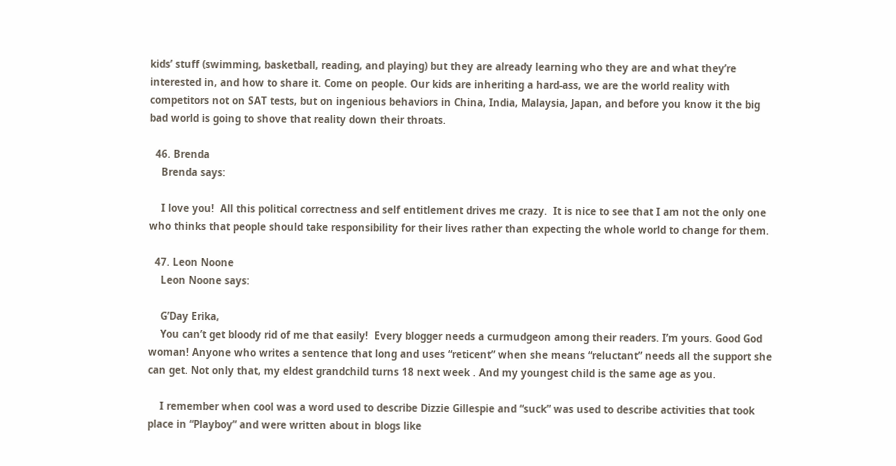kids’ stuff (swimming, basketball, reading, and playing) but they are already learning who they are and what they’re interested in, and how to share it. Come on people. Our kids are inheriting a hard-ass, we are the world reality with competitors not on SAT tests, but on ingenious behaviors in China, India, Malaysia, Japan, and before you know it the big bad world is going to shove that reality down their throats.

  46. Brenda
    Brenda says:

    I love you!  All this political correctness and self entitlement drives me crazy.  It is nice to see that I am not the only one who thinks that people should take responsibility for their lives rather than expecting the whole world to change for them.

  47. Leon Noone
    Leon Noone says:

    G’Day Erika,
    You can’t get bloody rid of me that easily!  Every blogger needs a curmudgeon among their readers. I’m yours. Good God woman! Anyone who writes a sentence that long and uses “reticent” when she means “reluctant” needs all the support she can get. Not only that, my eldest grandchild turns 18 next week . And my youngest child is the same age as you.

    I remember when cool was a word used to describe Dizzie Gillespie and “suck” was used to describe activities that took place in “Playboy” and were written about in blogs like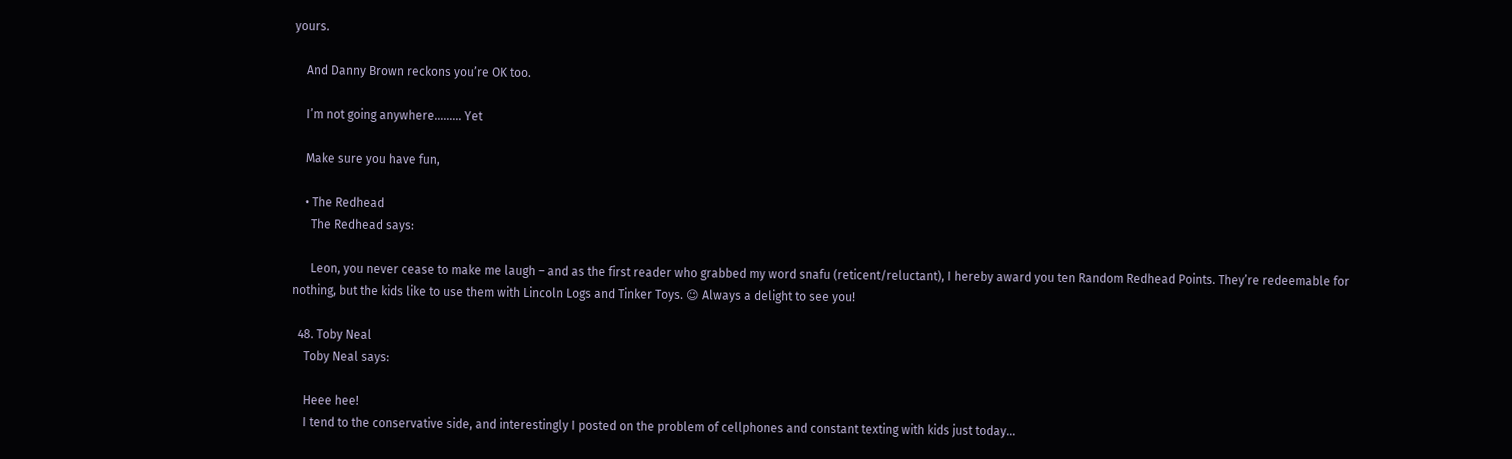yours.

    And Danny Brown reckons you’re OK too.

    I’m not going anywhere……… Yet

    Make sure you have fun,

    • The Redhead
      The Redhead says:

      Leon, you never cease to make me laugh – and as the first reader who grabbed my word snafu (reticent/reluctant), I hereby award you ten Random Redhead Points. They’re redeemable for nothing, but the kids like to use them with Lincoln Logs and Tinker Toys. 😉 Always a delight to see you!

  48. Toby Neal
    Toby Neal says:

    Heee hee!
    I tend to the conservative side, and interestingly I posted on the problem of cellphones and constant texting with kids just today…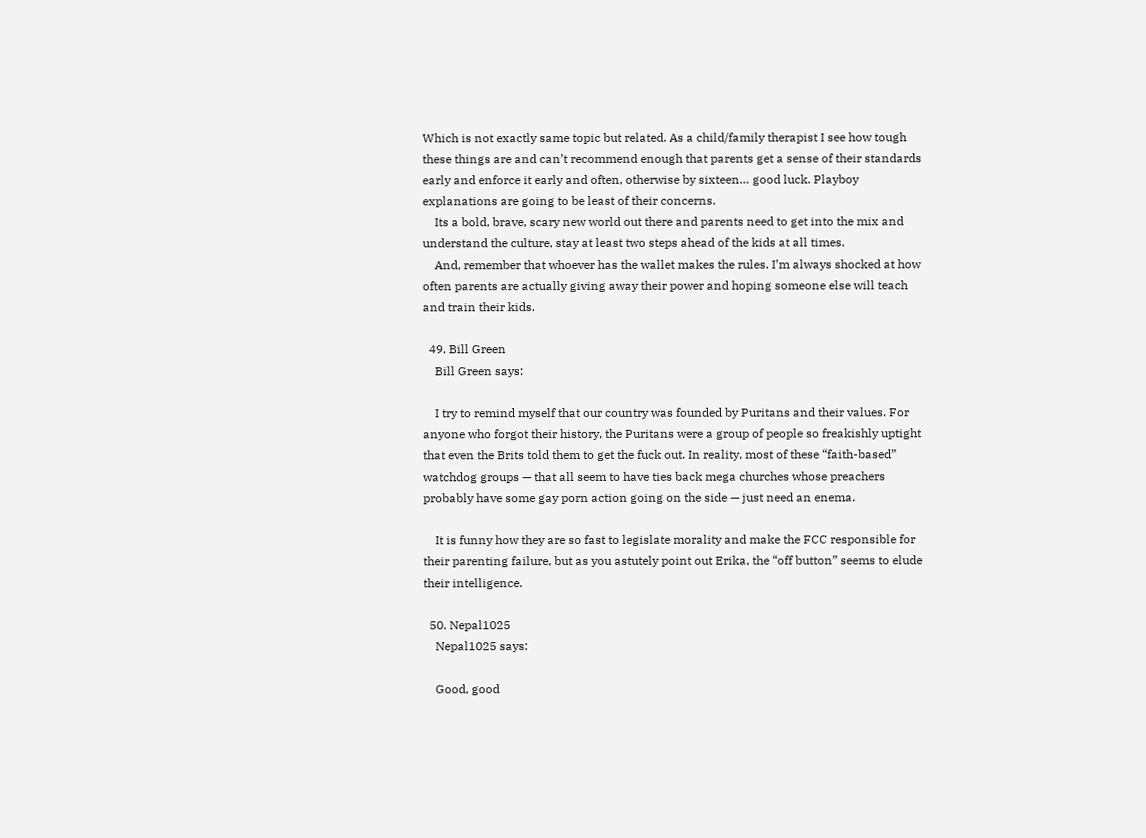Which is not exactly same topic but related. As a child/family therapist I see how tough these things are and can’t recommend enough that parents get a sense of their standards early and enforce it early and often, otherwise by sixteen… good luck. Playboy explanations are going to be least of their concerns.
    Its a bold, brave, scary new world out there and parents need to get into the mix and understand the culture, stay at least two steps ahead of the kids at all times.
    And, remember that whoever has the wallet makes the rules. I’m always shocked at how often parents are actually giving away their power and hoping someone else will teach and train their kids.

  49. Bill Green
    Bill Green says:

    I try to remind myself that our country was founded by Puritans and their values. For anyone who forgot their history, the Puritans were a group of people so freakishly uptight that even the Brits told them to get the fuck out. In reality, most of these “faith-based” watchdog groups — that all seem to have ties back mega churches whose preachers probably have some gay porn action going on the side — just need an enema.

    It is funny how they are so fast to legislate morality and make the FCC responsible for their parenting failure, but as you astutely point out Erika, the “off button” seems to elude their intelligence.

  50. Nepal1025
    Nepal1025 says:

    Good, good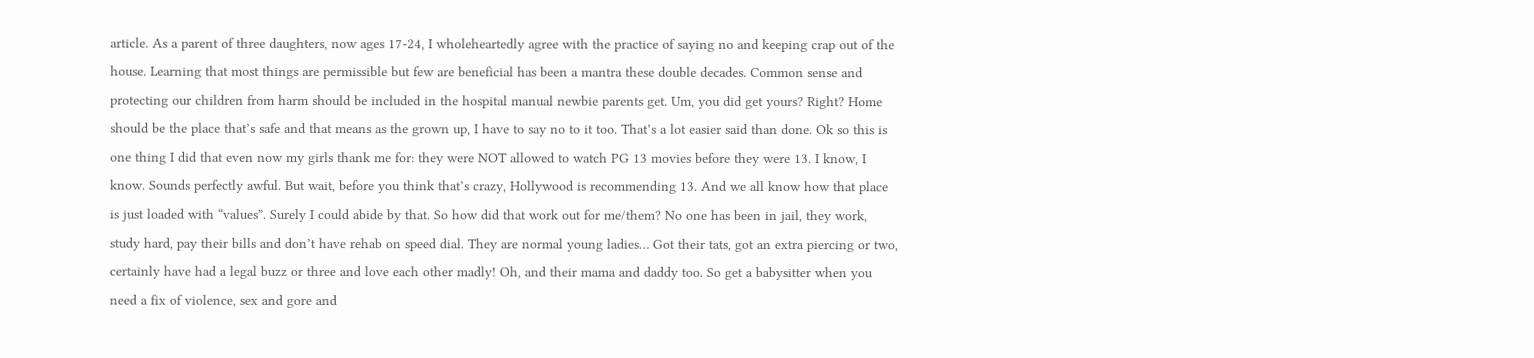article. As a parent of three daughters, now ages 17-24, I wholeheartedly agree with the practice of saying no and keeping crap out of the house. Learning that most things are permissible but few are beneficial has been a mantra these double decades. Common sense and protecting our children from harm should be included in the hospital manual newbie parents get. Um, you did get yours? Right? Home should be the place that’s safe and that means as the grown up, I have to say no to it too. That’s a lot easier said than done. Ok so this is one thing I did that even now my girls thank me for: they were NOT allowed to watch PG 13 movies before they were 13. I know, I know. Sounds perfectly awful. But wait, before you think that’s crazy, Hollywood is recommending 13. And we all know how that place is just loaded with “values”. Surely I could abide by that. So how did that work out for me/them? No one has been in jail, they work, study hard, pay their bills and don’t have rehab on speed dial. They are normal young ladies… Got their tats, got an extra piercing or two, certainly have had a legal buzz or three and love each other madly! Oh, and their mama and daddy too. So get a babysitter when you need a fix of violence, sex and gore and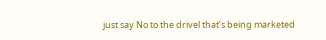just say No to the drivel that’s being marketed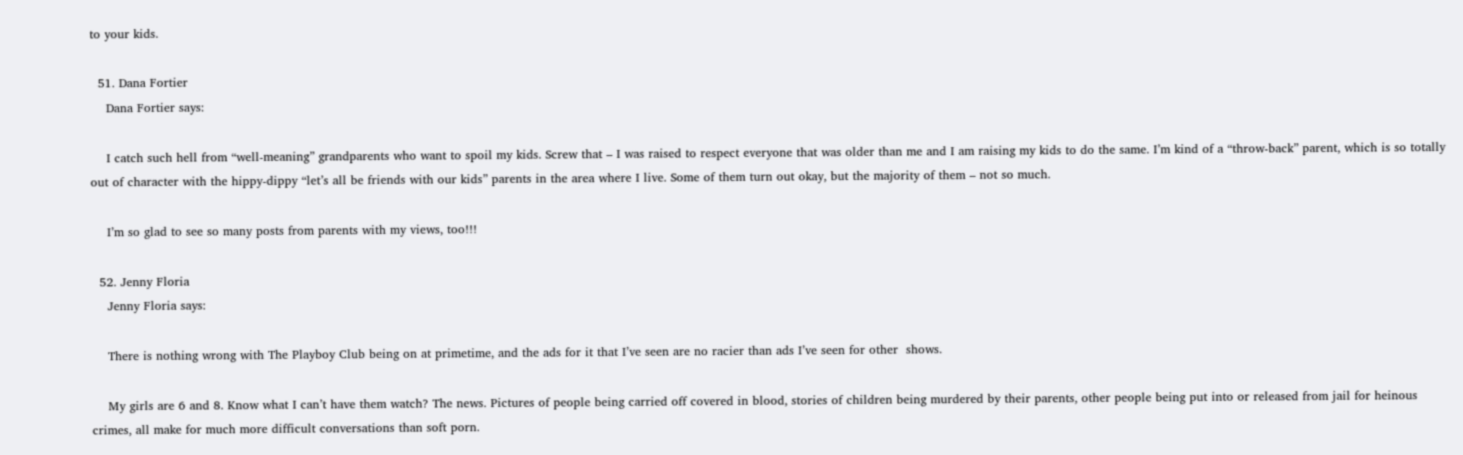to your kids.

  51. Dana Fortier
    Dana Fortier says:

    I catch such hell from “well-meaning” grandparents who want to spoil my kids. Screw that – I was raised to respect everyone that was older than me and I am raising my kids to do the same. I’m kind of a “throw-back” parent, which is so totally out of character with the hippy-dippy “let’s all be friends with our kids” parents in the area where I live. Some of them turn out okay, but the majority of them – not so much.

    I’m so glad to see so many posts from parents with my views, too!!!

  52. Jenny Floria
    Jenny Floria says:

    There is nothing wrong with The Playboy Club being on at primetime, and the ads for it that I’ve seen are no racier than ads I’ve seen for other  shows.

    My girls are 6 and 8. Know what I can’t have them watch? The news. Pictures of people being carried off covered in blood, stories of children being murdered by their parents, other people being put into or released from jail for heinous crimes, all make for much more difficult conversations than soft porn.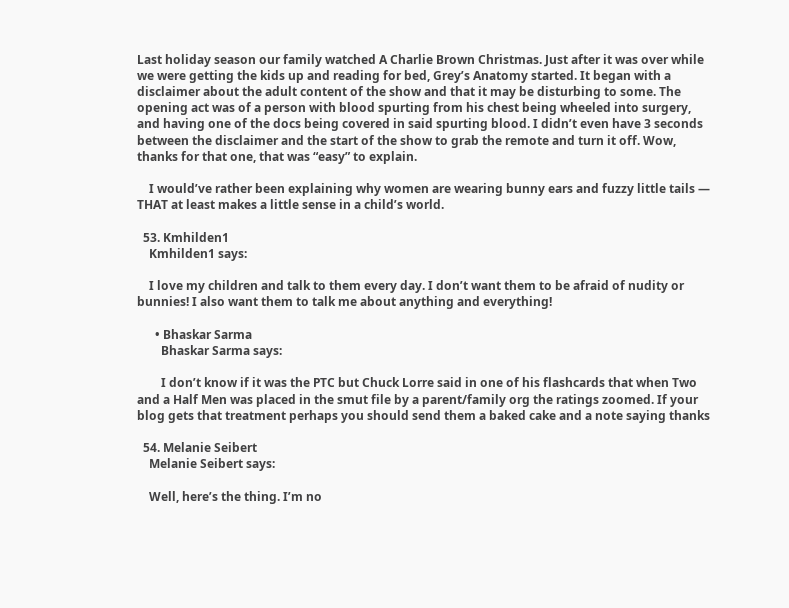Last holiday season our family watched A Charlie Brown Christmas. Just after it was over while we were getting the kids up and reading for bed, Grey’s Anatomy started. It began with a disclaimer about the adult content of the show and that it may be disturbing to some. The opening act was of a person with blood spurting from his chest being wheeled into surgery, and having one of the docs being covered in said spurting blood. I didn’t even have 3 seconds between the disclaimer and the start of the show to grab the remote and turn it off. Wow, thanks for that one, that was “easy” to explain.

    I would’ve rather been explaining why women are wearing bunny ears and fuzzy little tails — THAT at least makes a little sense in a child’s world.

  53. Kmhilden1
    Kmhilden1 says:

    I love my children and talk to them every day. I don’t want them to be afraid of nudity or bunnies! I also want them to talk me about anything and everything!

      • Bhaskar Sarma
        Bhaskar Sarma says:

        I don’t know if it was the PTC but Chuck Lorre said in one of his flashcards that when Two and a Half Men was placed in the smut file by a parent/family org the ratings zoomed. If your blog gets that treatment perhaps you should send them a baked cake and a note saying thanks

  54. Melanie Seibert
    Melanie Seibert says:

    Well, here’s the thing. I’m no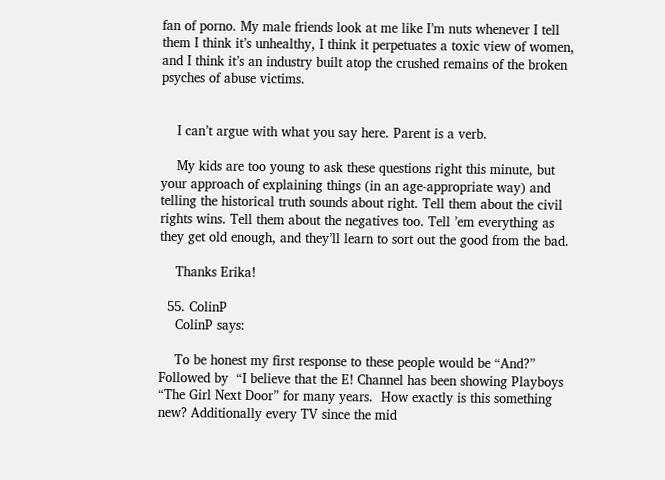fan of porno. My male friends look at me like I’m nuts whenever I tell them I think it’s unhealthy, I think it perpetuates a toxic view of women, and I think it’s an industry built atop the crushed remains of the broken psyches of abuse victims.


    I can’t argue with what you say here. Parent is a verb.

    My kids are too young to ask these questions right this minute, but your approach of explaining things (in an age-appropriate way) and telling the historical truth sounds about right. Tell them about the civil rights wins. Tell them about the negatives too. Tell ’em everything as they get old enough, and they’ll learn to sort out the good from the bad.

    Thanks Erika!

  55. ColinP
    ColinP says:

    To be honest my first response to these people would be “And?”  Followed by  “I believe that the E! Channel has been showing Playboys “The Girl Next Door” for many years.  How exactly is this something new? Additionally every TV since the mid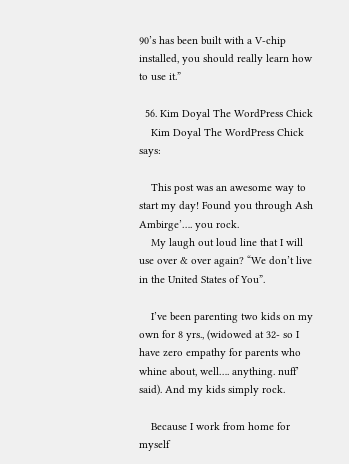90’s has been built with a V-chip installed, you should really learn how to use it.”

  56. Kim Doyal The WordPress Chick
    Kim Doyal The WordPress Chick says:

    This post was an awesome way to start my day! Found you through Ash Ambirge’…. you rock.
    My laugh out loud line that I will use over & over again? “We don’t live in the United States of You”.

    I’ve been parenting two kids on my own for 8 yrs., (widowed at 32- so I have zero empathy for parents who whine about, well…. anything. nuff’ said). And my kids simply rock.

    Because I work from home for myself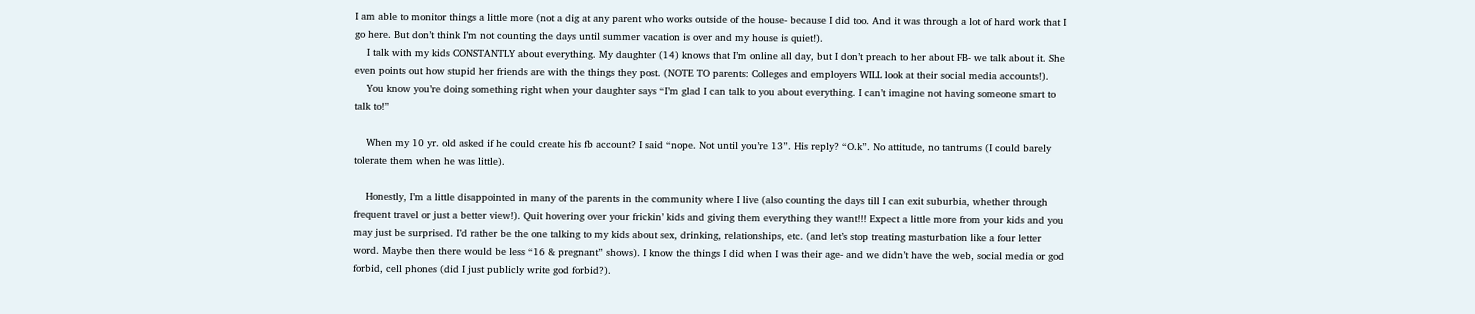I am able to monitor things a little more (not a dig at any parent who works outside of the house- because I did too. And it was through a lot of hard work that I go here. But don’t think I’m not counting the days until summer vacation is over and my house is quiet!).
    I talk with my kids CONSTANTLY about everything. My daughter (14) knows that I’m online all day, but I don’t preach to her about FB- we talk about it. She even points out how stupid her friends are with the things they post. (NOTE TO parents: Colleges and employers WILL look at their social media accounts!).
    You know you’re doing something right when your daughter says “I’m glad I can talk to you about everything. I can’t imagine not having someone smart to talk to!”

    When my 10 yr. old asked if he could create his fb account? I said “nope. Not until you’re 13”. His reply? “O.k”. No attitude, no tantrums (I could barely tolerate them when he was little).

    Honestly, I’m a little disappointed in many of the parents in the community where I live (also counting the days till I can exit suburbia, whether through frequent travel or just a better view!). Quit hovering over your frickin’ kids and giving them everything they want!!! Expect a little more from your kids and you may just be surprised. I’d rather be the one talking to my kids about sex, drinking, relationships, etc. (and let’s stop treating masturbation like a four letter word. Maybe then there would be less “16 & pregnant” shows). I know the things I did when I was their age- and we didn’t have the web, social media or god forbid, cell phones (did I just publicly write god forbid?).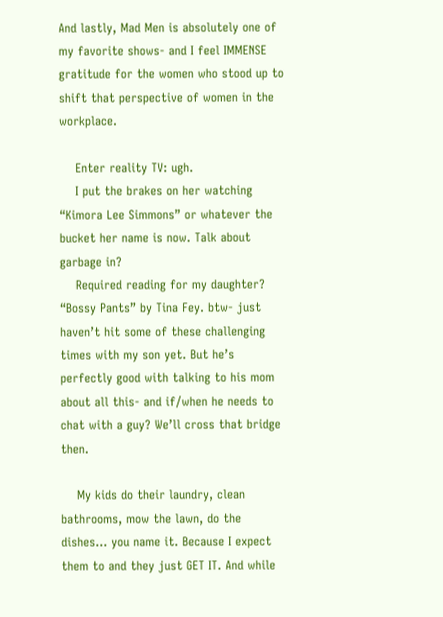And lastly, Mad Men is absolutely one of my favorite shows- and I feel IMMENSE gratitude for the women who stood up to shift that perspective of women in the workplace.

    Enter reality TV: ugh.
    I put the brakes on her watching “Kimora Lee Simmons” or whatever the bucket her name is now. Talk about garbage in?
    Required reading for my daughter? “Bossy Pants” by Tina Fey. btw- just haven’t hit some of these challenging times with my son yet. But he’s perfectly good with talking to his mom about all this- and if/when he needs to chat with a guy? We’ll cross that bridge then.

    My kids do their laundry, clean bathrooms, mow the lawn, do the dishes… you name it. Because I expect them to and they just GET IT. And while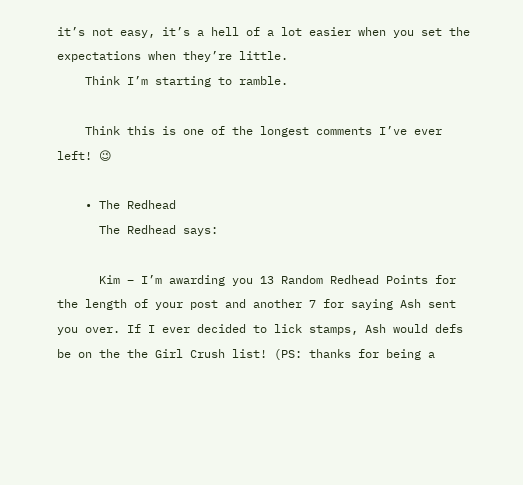it’s not easy, it’s a hell of a lot easier when you set the expectations when they’re little.
    Think I’m starting to ramble.

    Think this is one of the longest comments I’ve ever left! 😉

    • The Redhead
      The Redhead says:

      Kim – I’m awarding you 13 Random Redhead Points for the length of your post and another 7 for saying Ash sent you over. If I ever decided to lick stamps, Ash would defs be on the the Girl Crush list! (PS: thanks for being a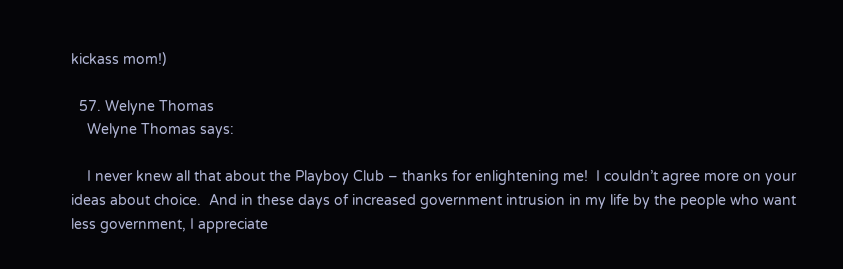kickass mom!)

  57. Welyne Thomas
    Welyne Thomas says:

    I never knew all that about the Playboy Club – thanks for enlightening me!  I couldn’t agree more on your ideas about choice.  And in these days of increased government intrusion in my life by the people who want less government, I appreciate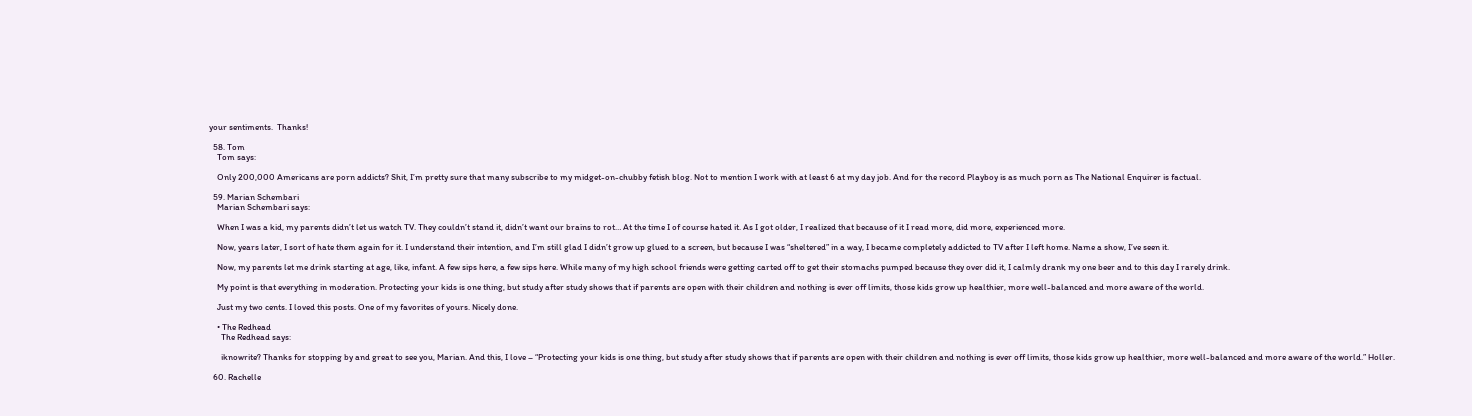your sentiments.  Thanks!

  58. Tom
    Tom says:

    Only 200,000 Americans are porn addicts? Shit, I’m pretty sure that many subscribe to my midget-on-chubby fetish blog. Not to mention I work with at least 6 at my day job. And for the record Playboy is as much porn as The National Enquirer is factual.

  59. Marian Schembari
    Marian Schembari says:

    When I was a kid, my parents didn’t let us watch TV. They couldn’t stand it, didn’t want our brains to rot… At the time I of course hated it. As I got older, I realized that because of it I read more, did more, experienced more.

    Now, years later, I sort of hate them again for it. I understand their intention, and I’m still glad I didn’t grow up glued to a screen, but because I was “sheltered” in a way, I became completely addicted to TV after I left home. Name a show, I’ve seen it.

    Now, my parents let me drink starting at age, like, infant. A few sips here, a few sips here. While many of my high school friends were getting carted off to get their stomachs pumped because they over did it, I calmly drank my one beer and to this day I rarely drink.

    My point is that everything in moderation. Protecting your kids is one thing, but study after study shows that if parents are open with their children and nothing is ever off limits, those kids grow up healthier, more well-balanced and more aware of the world.

    Just my two cents. I loved this posts. One of my favorites of yours. Nicely done.

    • The Redhead
      The Redhead says:

      iknowrite? Thanks for stopping by and great to see you, Marian. And this, I love – “Protecting your kids is one thing, but study after study shows that if parents are open with their children and nothing is ever off limits, those kids grow up healthier, more well-balanced and more aware of the world.” Holler.

  60. Rachelle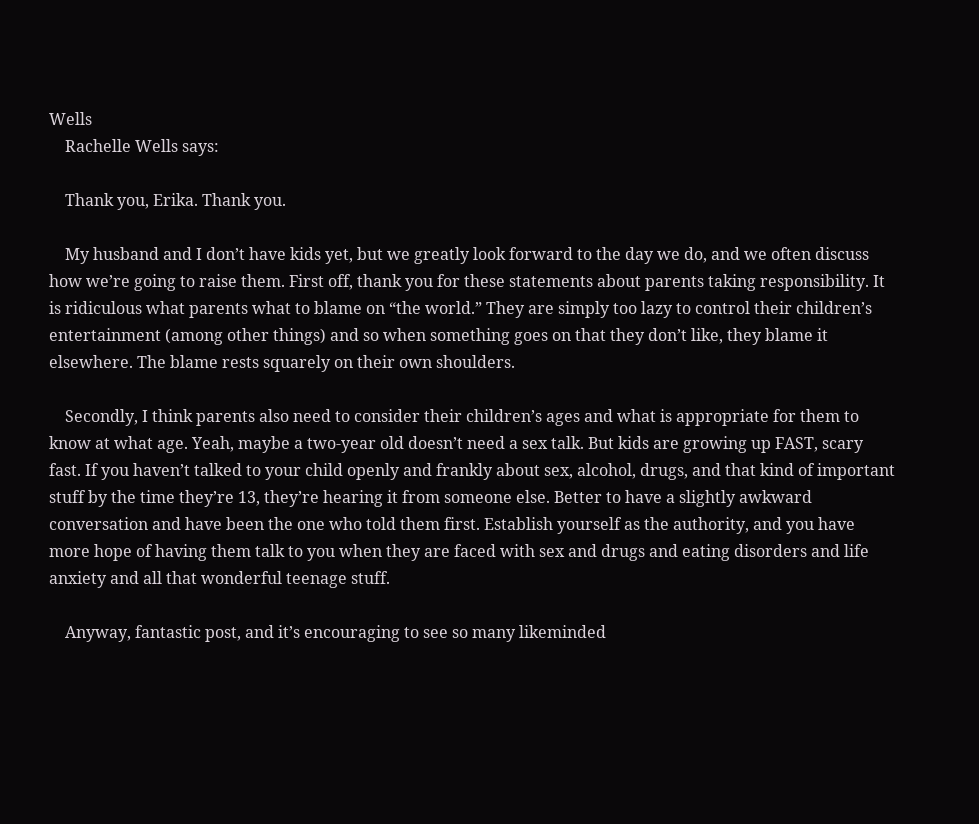Wells
    Rachelle Wells says:

    Thank you, Erika. Thank you.

    My husband and I don’t have kids yet, but we greatly look forward to the day we do, and we often discuss how we’re going to raise them. First off, thank you for these statements about parents taking responsibility. It is ridiculous what parents what to blame on “the world.” They are simply too lazy to control their children’s entertainment (among other things) and so when something goes on that they don’t like, they blame it elsewhere. The blame rests squarely on their own shoulders.

    Secondly, I think parents also need to consider their children’s ages and what is appropriate for them to know at what age. Yeah, maybe a two-year old doesn’t need a sex talk. But kids are growing up FAST, scary fast. If you haven’t talked to your child openly and frankly about sex, alcohol, drugs, and that kind of important stuff by the time they’re 13, they’re hearing it from someone else. Better to have a slightly awkward conversation and have been the one who told them first. Establish yourself as the authority, and you have more hope of having them talk to you when they are faced with sex and drugs and eating disorders and life anxiety and all that wonderful teenage stuff.

    Anyway, fantastic post, and it’s encouraging to see so many likeminded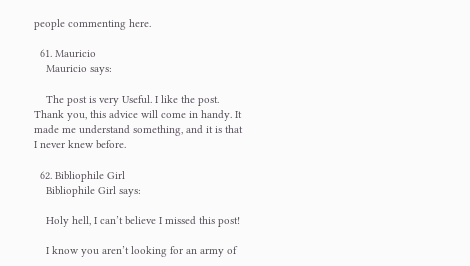people commenting here.

  61. Mauricio
    Mauricio says:

    The post is very Useful. I like the post. Thank you, this advice will come in handy. It made me understand something, and it is that I never knew before.

  62. Bibliophile Girl
    Bibliophile Girl says:

    Holy hell, I can’t believe I missed this post!

    I know you aren’t looking for an army of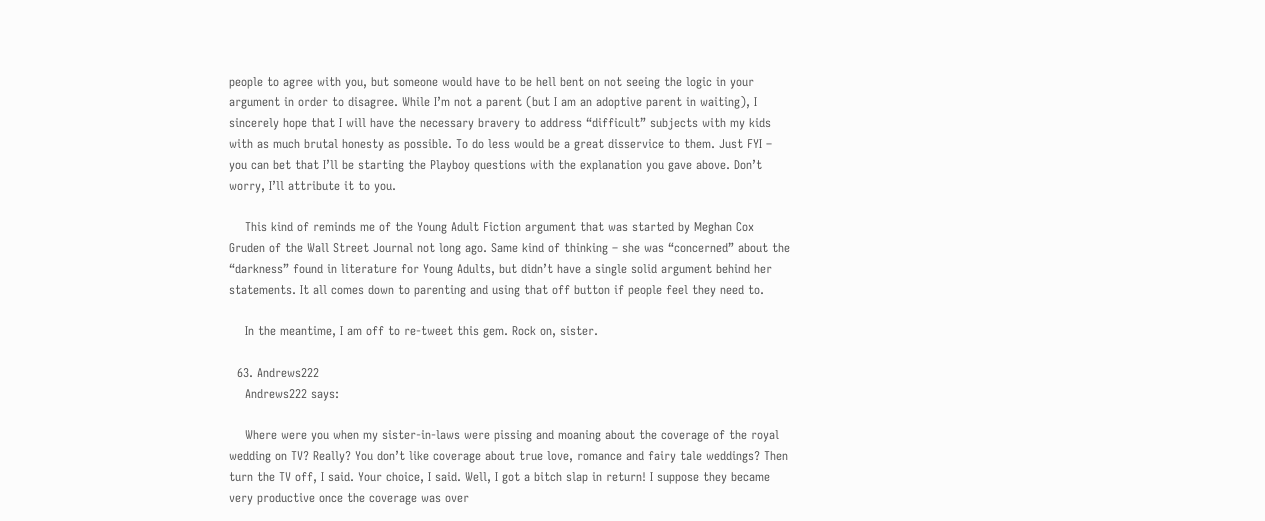people to agree with you, but someone would have to be hell bent on not seeing the logic in your argument in order to disagree. While I’m not a parent (but I am an adoptive parent in waiting), I sincerely hope that I will have the necessary bravery to address “difficult” subjects with my kids with as much brutal honesty as possible. To do less would be a great disservice to them. Just FYI – you can bet that I’ll be starting the Playboy questions with the explanation you gave above. Don’t worry, I’ll attribute it to you.

    This kind of reminds me of the Young Adult Fiction argument that was started by Meghan Cox Gruden of the Wall Street Journal not long ago. Same kind of thinking – she was “concerned” about the “darkness” found in literature for Young Adults, but didn’t have a single solid argument behind her statements. It all comes down to parenting and using that off button if people feel they need to.

    In the meantime, I am off to re-tweet this gem. Rock on, sister.

  63. Andrews222
    Andrews222 says:

    Where were you when my sister-in-laws were pissing and moaning about the coverage of the royal wedding on TV? Really? You don’t like coverage about true love, romance and fairy tale weddings? Then turn the TV off, I said. Your choice, I said. Well, I got a bitch slap in return! I suppose they became very productive once the coverage was over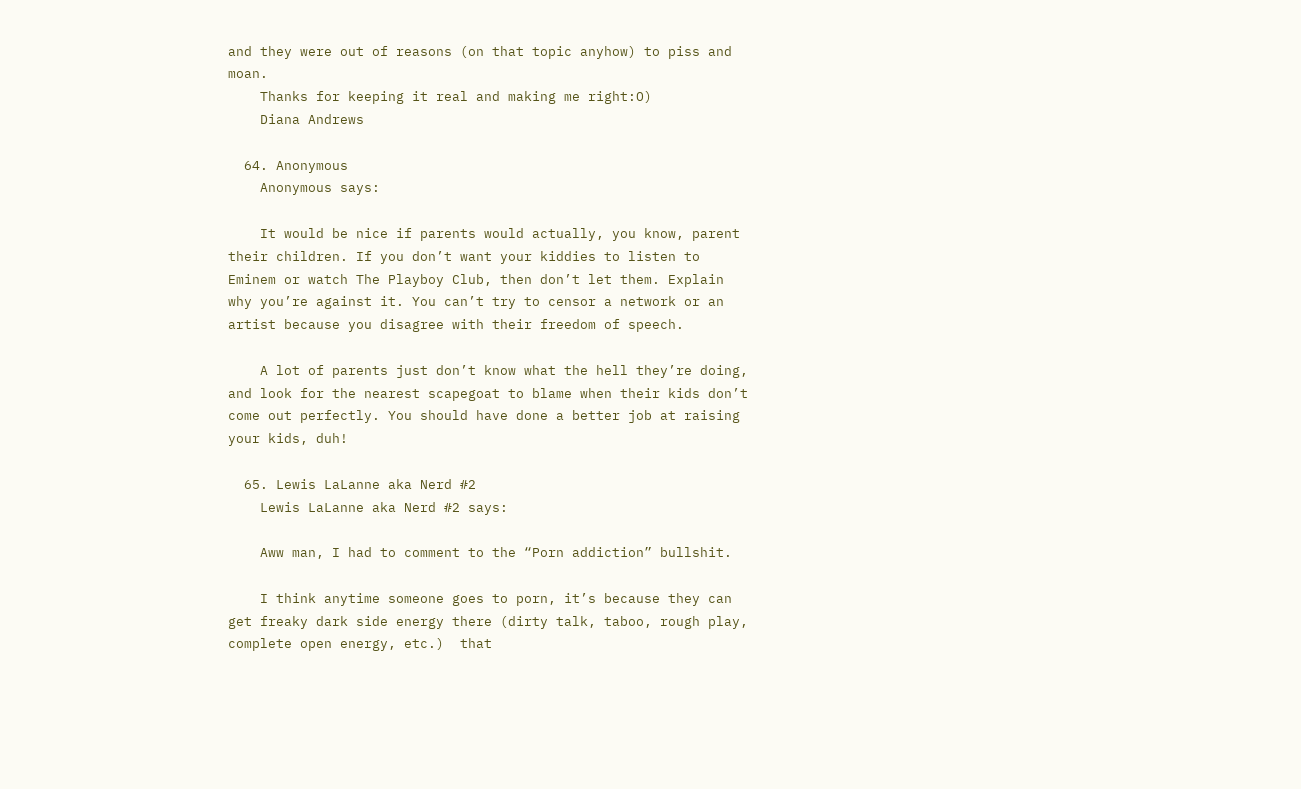and they were out of reasons (on that topic anyhow) to piss and moan.
    Thanks for keeping it real and making me right:O)
    Diana Andrews

  64. Anonymous
    Anonymous says:

    It would be nice if parents would actually, you know, parent their children. If you don’t want your kiddies to listen to Eminem or watch The Playboy Club, then don’t let them. Explain why you’re against it. You can’t try to censor a network or an artist because you disagree with their freedom of speech.

    A lot of parents just don’t know what the hell they’re doing, and look for the nearest scapegoat to blame when their kids don’t come out perfectly. You should have done a better job at raising your kids, duh!

  65. Lewis LaLanne aka Nerd #2
    Lewis LaLanne aka Nerd #2 says:

    Aww man, I had to comment to the “Porn addiction” bullshit.

    I think anytime someone goes to porn, it’s because they can get freaky dark side energy there (dirty talk, taboo, rough play, complete open energy, etc.)  that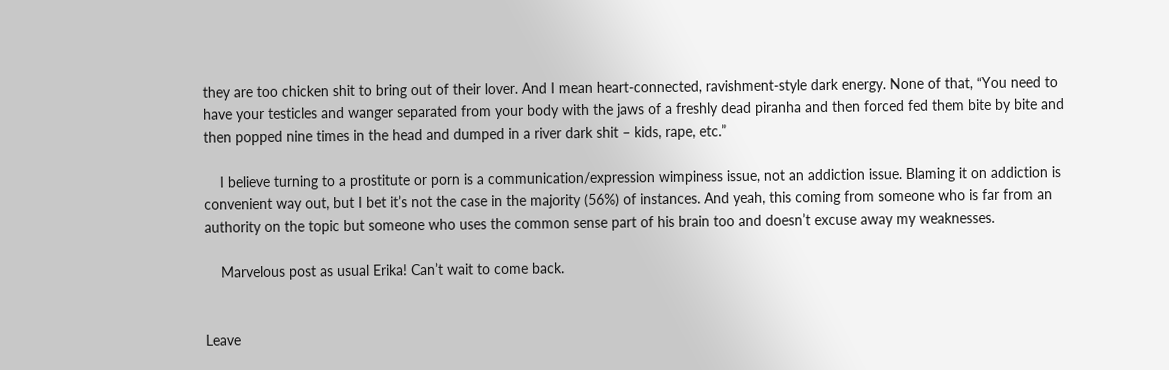they are too chicken shit to bring out of their lover. And I mean heart-connected, ravishment-style dark energy. None of that, “You need to have your testicles and wanger separated from your body with the jaws of a freshly dead piranha and then forced fed them bite by bite and then popped nine times in the head and dumped in a river dark shit – kids, rape, etc.”

    I believe turning to a prostitute or porn is a communication/expression wimpiness issue, not an addiction issue. Blaming it on addiction is convenient way out, but I bet it’s not the case in the majority (56%) of instances. And yeah, this coming from someone who is far from an authority on the topic but someone who uses the common sense part of his brain too and doesn’t excuse away my weaknesses.

    Marvelous post as usual Erika! Can’t wait to come back.


Leave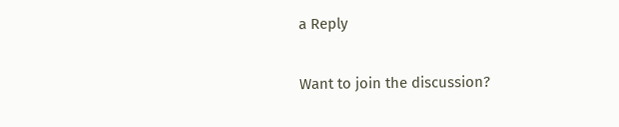a Reply

Want to join the discussion?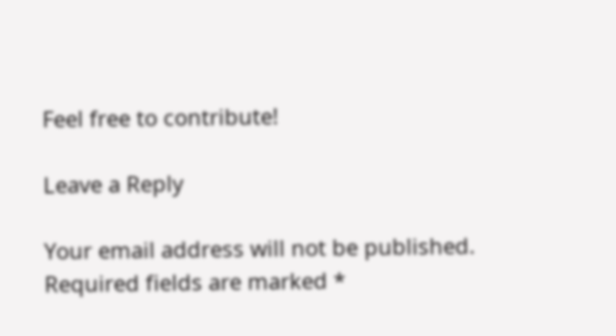Feel free to contribute!

Leave a Reply

Your email address will not be published. Required fields are marked *